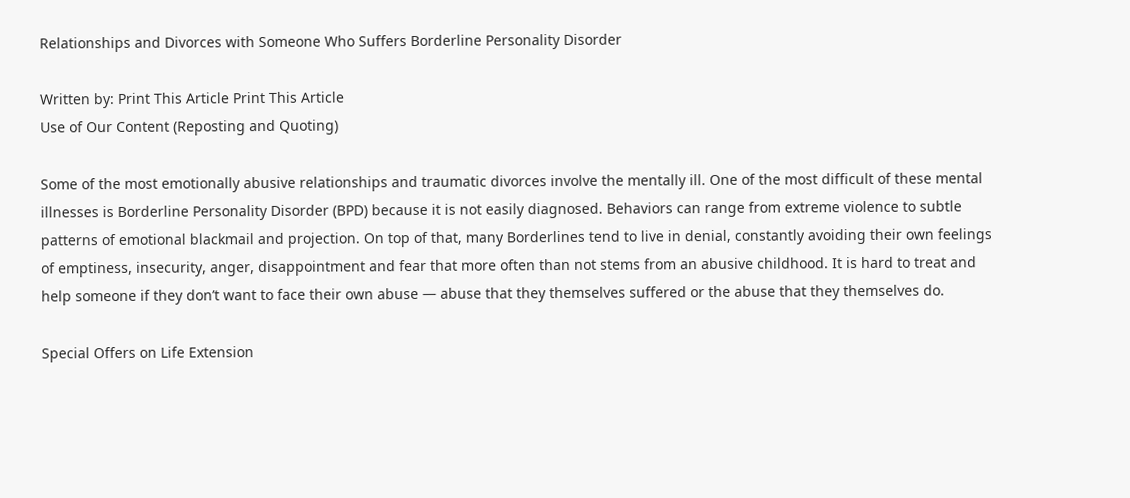Relationships and Divorces with Someone Who Suffers Borderline Personality Disorder

Written by: Print This Article Print This Article
Use of Our Content (Reposting and Quoting)

Some of the most emotionally abusive relationships and traumatic divorces involve the mentally ill. One of the most difficult of these mental illnesses is Borderline Personality Disorder (BPD) because it is not easily diagnosed. Behaviors can range from extreme violence to subtle patterns of emotional blackmail and projection. On top of that, many Borderlines tend to live in denial, constantly avoiding their own feelings of emptiness, insecurity, anger, disappointment and fear that more often than not stems from an abusive childhood. It is hard to treat and help someone if they don’t want to face their own abuse — abuse that they themselves suffered or the abuse that they themselves do.

Special Offers on Life Extension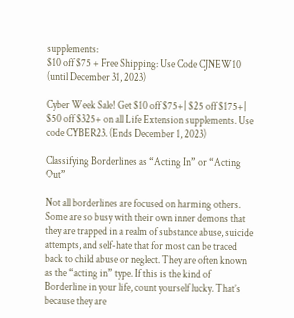supplements:
$10 off $75 + Free Shipping: Use Code CJNEW10 (until December 31, 2023)

Cyber Week Sale! Get $10 off $75+| $25 off $175+| $50 off $325+ on all Life Extension supplements. Use code CYBER23. (Ends December 1, 2023)

Classifying Borderlines as “Acting In” or “Acting Out”

Not all borderlines are focused on harming others. Some are so busy with their own inner demons that they are trapped in a realm of substance abuse, suicide attempts, and self-hate that for most can be traced back to child abuse or neglect. They are often known as the “acting in” type. If this is the kind of Borderline in your life, count yourself lucky. That’s because they are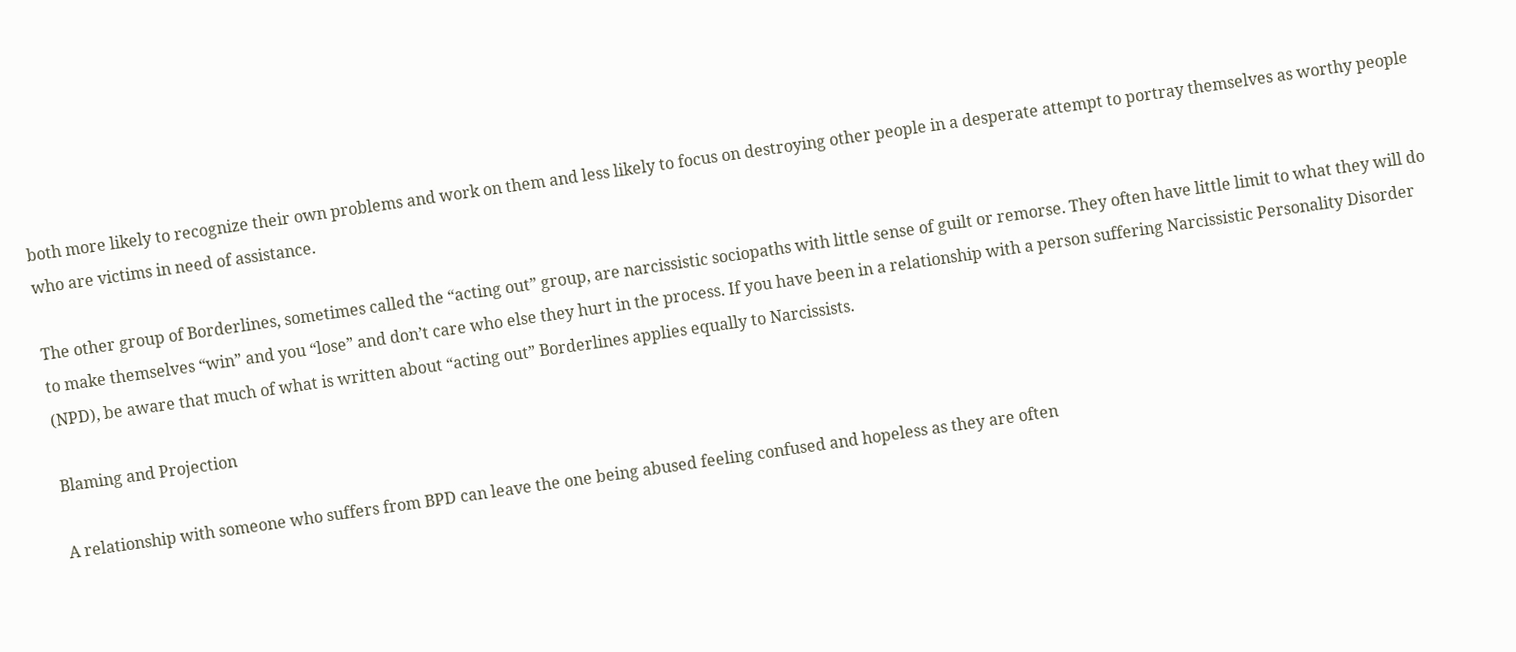both more likely to recognize their own problems and work on them and less likely to focus on destroying other people in a desperate attempt to portray themselves as worthy people who are victims in need of assistance.

The other group of Borderlines, sometimes called the “acting out” group, are narcissistic sociopaths with little sense of guilt or remorse. They often have little limit to what they will do to make themselves “win” and you “lose” and don’t care who else they hurt in the process. If you have been in a relationship with a person suffering Narcissistic Personality Disorder (NPD), be aware that much of what is written about “acting out” Borderlines applies equally to Narcissists.

Blaming and Projection

A relationship with someone who suffers from BPD can leave the one being abused feeling confused and hopeless as they are often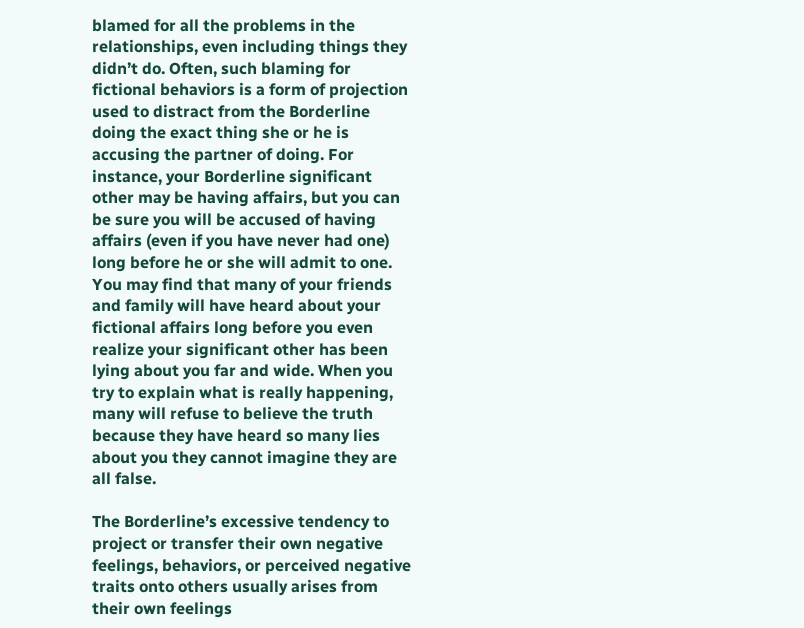blamed for all the problems in the relationships, even including things they didn’t do. Often, such blaming for fictional behaviors is a form of projection used to distract from the Borderline doing the exact thing she or he is accusing the partner of doing. For instance, your Borderline significant other may be having affairs, but you can be sure you will be accused of having affairs (even if you have never had one) long before he or she will admit to one. You may find that many of your friends and family will have heard about your fictional affairs long before you even realize your significant other has been lying about you far and wide. When you try to explain what is really happening, many will refuse to believe the truth because they have heard so many lies about you they cannot imagine they are all false.

The Borderline’s excessive tendency to project or transfer their own negative feelings, behaviors, or perceived negative traits onto others usually arises from their own feelings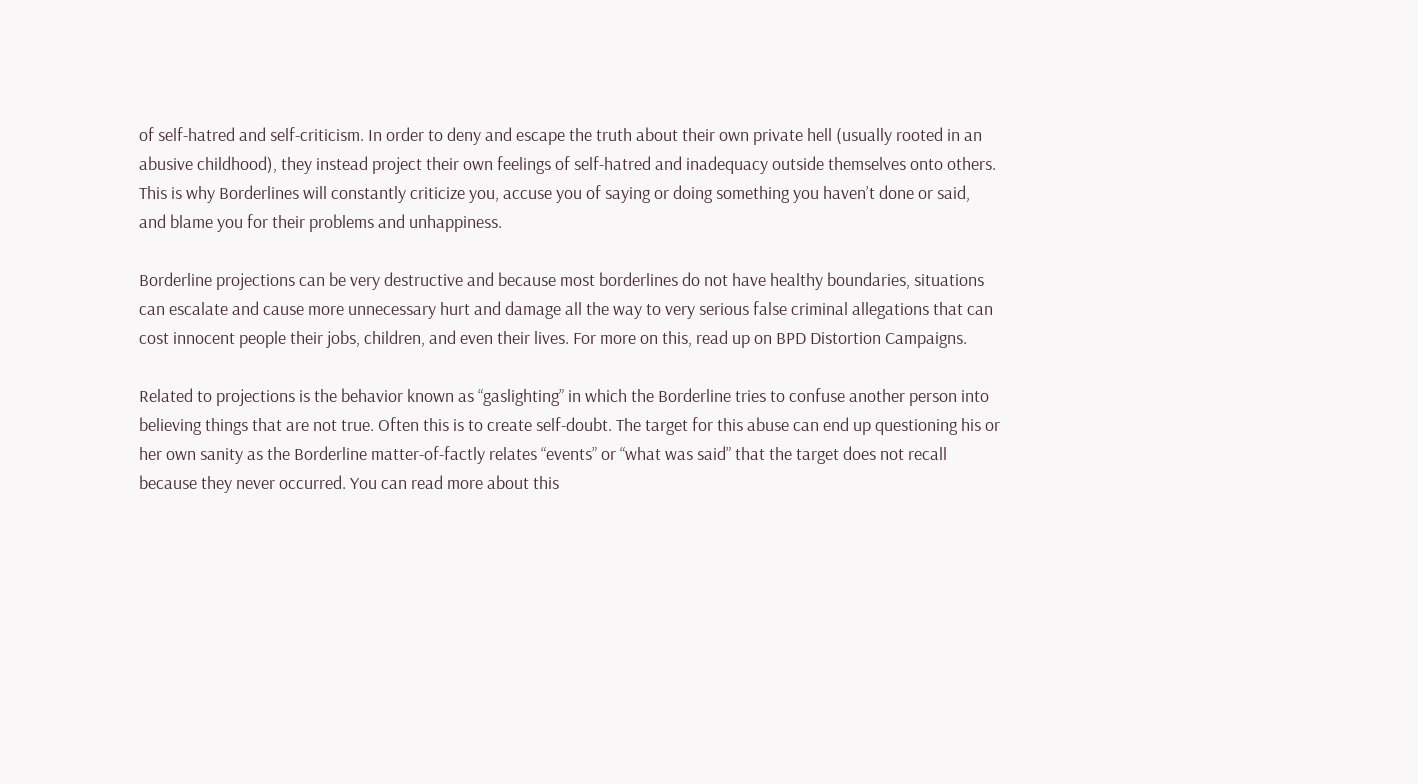of self-hatred and self-criticism. In order to deny and escape the truth about their own private hell (usually rooted in an abusive childhood), they instead project their own feelings of self-hatred and inadequacy outside themselves onto others. This is why Borderlines will constantly criticize you, accuse you of saying or doing something you haven’t done or said, and blame you for their problems and unhappiness.

Borderline projections can be very destructive and because most borderlines do not have healthy boundaries, situations can escalate and cause more unnecessary hurt and damage all the way to very serious false criminal allegations that can cost innocent people their jobs, children, and even their lives. For more on this, read up on BPD Distortion Campaigns.

Related to projections is the behavior known as “gaslighting” in which the Borderline tries to confuse another person into believing things that are not true. Often this is to create self-doubt. The target for this abuse can end up questioning his or her own sanity as the Borderline matter-of-factly relates “events” or “what was said” that the target does not recall because they never occurred. You can read more about this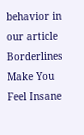behavior in our article Borderlines Make You Feel Insane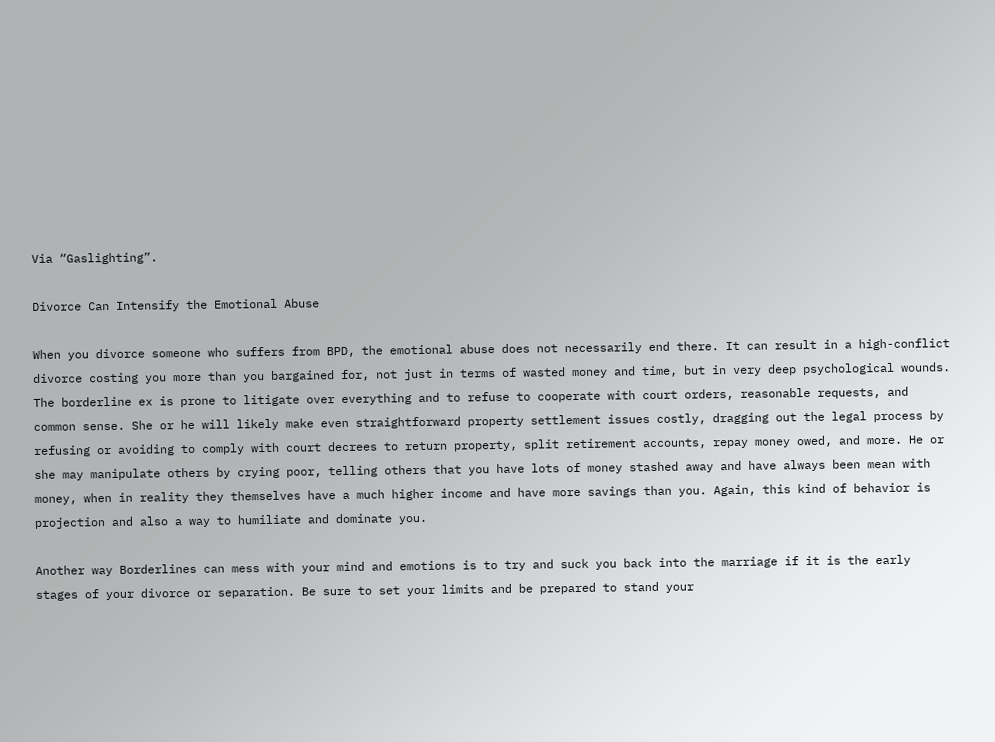Via “Gaslighting”.

Divorce Can Intensify the Emotional Abuse

When you divorce someone who suffers from BPD, the emotional abuse does not necessarily end there. It can result in a high-conflict divorce costing you more than you bargained for, not just in terms of wasted money and time, but in very deep psychological wounds. The borderline ex is prone to litigate over everything and to refuse to cooperate with court orders, reasonable requests, and common sense. She or he will likely make even straightforward property settlement issues costly, dragging out the legal process by refusing or avoiding to comply with court decrees to return property, split retirement accounts, repay money owed, and more. He or she may manipulate others by crying poor, telling others that you have lots of money stashed away and have always been mean with money, when in reality they themselves have a much higher income and have more savings than you. Again, this kind of behavior is projection and also a way to humiliate and dominate you.

Another way Borderlines can mess with your mind and emotions is to try and suck you back into the marriage if it is the early stages of your divorce or separation. Be sure to set your limits and be prepared to stand your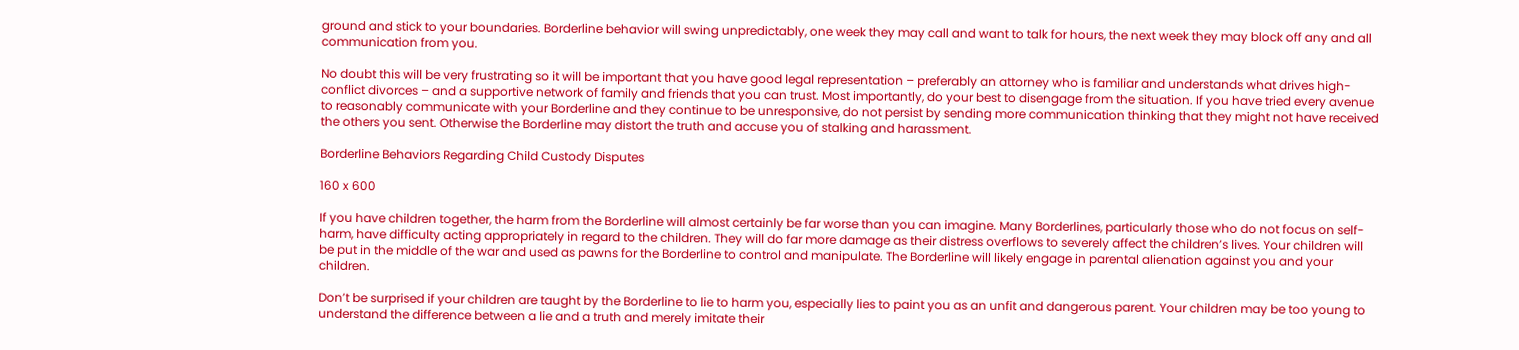ground and stick to your boundaries. Borderline behavior will swing unpredictably, one week they may call and want to talk for hours, the next week they may block off any and all communication from you.

No doubt this will be very frustrating so it will be important that you have good legal representation – preferably an attorney who is familiar and understands what drives high-conflict divorces – and a supportive network of family and friends that you can trust. Most importantly, do your best to disengage from the situation. If you have tried every avenue to reasonably communicate with your Borderline and they continue to be unresponsive, do not persist by sending more communication thinking that they might not have received the others you sent. Otherwise the Borderline may distort the truth and accuse you of stalking and harassment.

Borderline Behaviors Regarding Child Custody Disputes

160 x 600

If you have children together, the harm from the Borderline will almost certainly be far worse than you can imagine. Many Borderlines, particularly those who do not focus on self-harm, have difficulty acting appropriately in regard to the children. They will do far more damage as their distress overflows to severely affect the children’s lives. Your children will be put in the middle of the war and used as pawns for the Borderline to control and manipulate. The Borderline will likely engage in parental alienation against you and your children.

Don’t be surprised if your children are taught by the Borderline to lie to harm you, especially lies to paint you as an unfit and dangerous parent. Your children may be too young to understand the difference between a lie and a truth and merely imitate their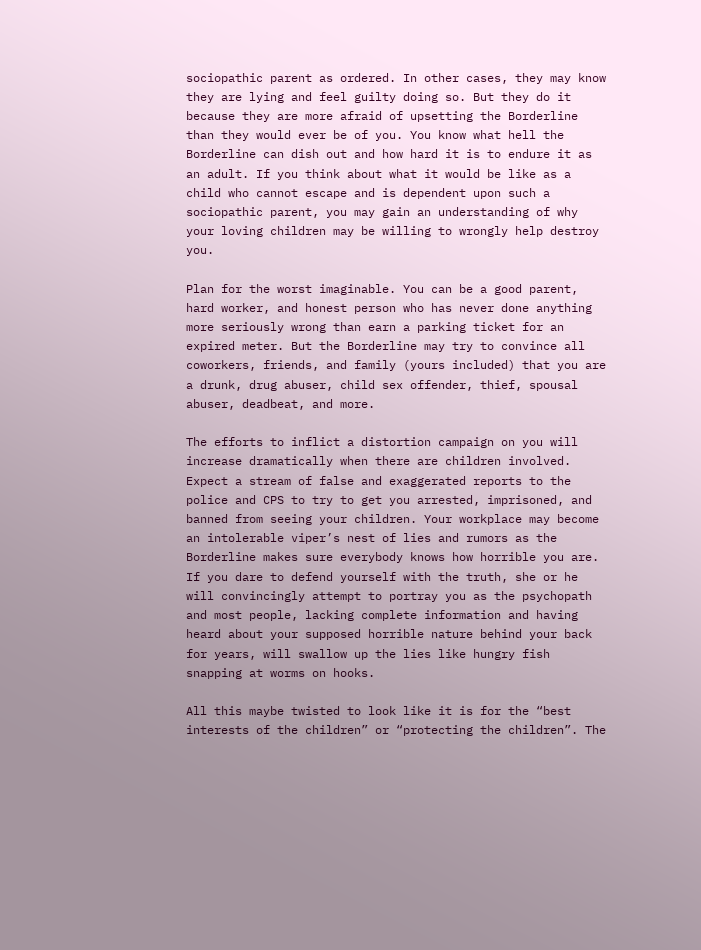sociopathic parent as ordered. In other cases, they may know they are lying and feel guilty doing so. But they do it because they are more afraid of upsetting the Borderline than they would ever be of you. You know what hell the Borderline can dish out and how hard it is to endure it as an adult. If you think about what it would be like as a child who cannot escape and is dependent upon such a sociopathic parent, you may gain an understanding of why your loving children may be willing to wrongly help destroy you.

Plan for the worst imaginable. You can be a good parent, hard worker, and honest person who has never done anything more seriously wrong than earn a parking ticket for an expired meter. But the Borderline may try to convince all coworkers, friends, and family (yours included) that you are a drunk, drug abuser, child sex offender, thief, spousal abuser, deadbeat, and more.

The efforts to inflict a distortion campaign on you will increase dramatically when there are children involved. Expect a stream of false and exaggerated reports to the police and CPS to try to get you arrested, imprisoned, and banned from seeing your children. Your workplace may become an intolerable viper’s nest of lies and rumors as the Borderline makes sure everybody knows how horrible you are. If you dare to defend yourself with the truth, she or he will convincingly attempt to portray you as the psychopath and most people, lacking complete information and having heard about your supposed horrible nature behind your back for years, will swallow up the lies like hungry fish snapping at worms on hooks.

All this maybe twisted to look like it is for the “best interests of the children” or “protecting the children”. The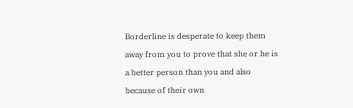Borderline is desperate to keep them away from you to prove that she or he is a better person than you and also because of their own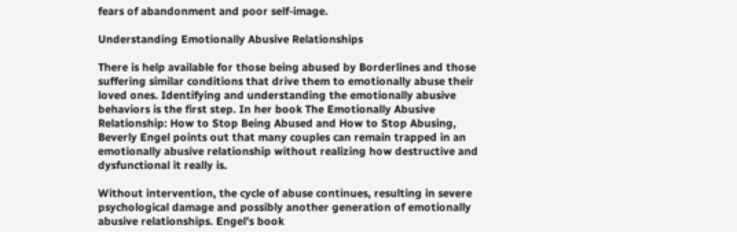fears of abandonment and poor self-image.

Understanding Emotionally Abusive Relationships

There is help available for those being abused by Borderlines and those suffering similar conditions that drive them to emotionally abuse their loved ones. Identifying and understanding the emotionally abusive behaviors is the first step. In her book The Emotionally Abusive Relationship: How to Stop Being Abused and How to Stop Abusing, Beverly Engel points out that many couples can remain trapped in an emotionally abusive relationship without realizing how destructive and dysfunctional it really is.

Without intervention, the cycle of abuse continues, resulting in severe psychological damage and possibly another generation of emotionally abusive relationships. Engel’s book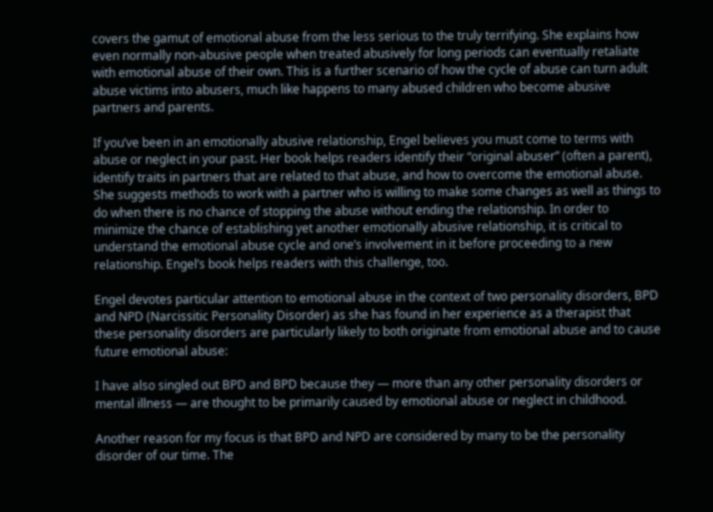covers the gamut of emotional abuse from the less serious to the truly terrifying. She explains how even normally non-abusive people when treated abusively for long periods can eventually retaliate with emotional abuse of their own. This is a further scenario of how the cycle of abuse can turn adult abuse victims into abusers, much like happens to many abused children who become abusive partners and parents.

If you’ve been in an emotionally abusive relationship, Engel believes you must come to terms with abuse or neglect in your past. Her book helps readers identify their “original abuser” (often a parent), identify traits in partners that are related to that abuse, and how to overcome the emotional abuse. She suggests methods to work with a partner who is willing to make some changes as well as things to do when there is no chance of stopping the abuse without ending the relationship. In order to minimize the chance of establishing yet another emotionally abusive relationship, it is critical to understand the emotional abuse cycle and one’s involvement in it before proceeding to a new relationship. Engel’s book helps readers with this challenge, too.

Engel devotes particular attention to emotional abuse in the context of two personality disorders, BPD and NPD (Narcissitic Personality Disorder) as she has found in her experience as a therapist that these personality disorders are particularly likely to both originate from emotional abuse and to cause future emotional abuse:

I have also singled out BPD and BPD because they — more than any other personality disorders or mental illness — are thought to be primarily caused by emotional abuse or neglect in childhood.

Another reason for my focus is that BPD and NPD are considered by many to be the personality disorder of our time. The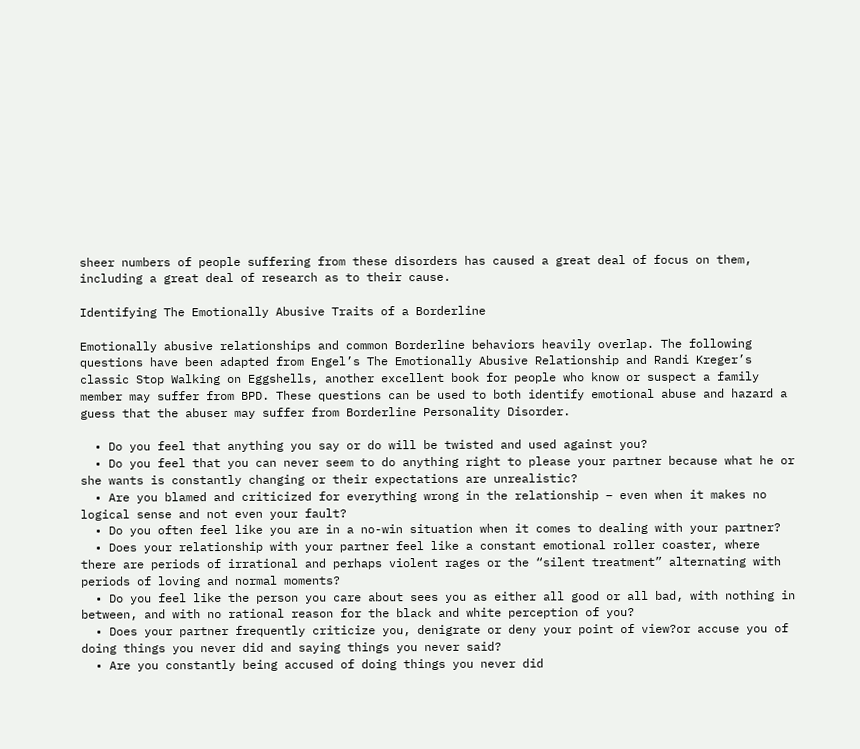sheer numbers of people suffering from these disorders has caused a great deal of focus on them, including a great deal of research as to their cause.

Identifying The Emotionally Abusive Traits of a Borderline

Emotionally abusive relationships and common Borderline behaviors heavily overlap. The following questions have been adapted from Engel’s The Emotionally Abusive Relationship and Randi Kreger’s classic Stop Walking on Eggshells, another excellent book for people who know or suspect a family member may suffer from BPD. These questions can be used to both identify emotional abuse and hazard a guess that the abuser may suffer from Borderline Personality Disorder.

  • Do you feel that anything you say or do will be twisted and used against you?
  • Do you feel that you can never seem to do anything right to please your partner because what he or she wants is constantly changing or their expectations are unrealistic?
  • Are you blamed and criticized for everything wrong in the relationship – even when it makes no logical sense and not even your fault?
  • Do you often feel like you are in a no-win situation when it comes to dealing with your partner?
  • Does your relationship with your partner feel like a constant emotional roller coaster, where there are periods of irrational and perhaps violent rages or the “silent treatment” alternating with periods of loving and normal moments?
  • Do you feel like the person you care about sees you as either all good or all bad, with nothing in between, and with no rational reason for the black and white perception of you?
  • Does your partner frequently criticize you, denigrate or deny your point of view?or accuse you of doing things you never did and saying things you never said?
  • Are you constantly being accused of doing things you never did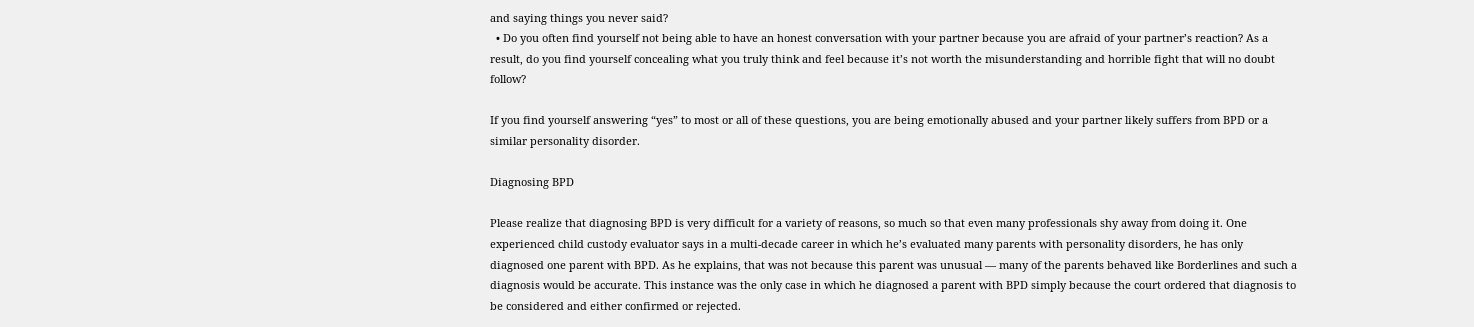and saying things you never said?
  • Do you often find yourself not being able to have an honest conversation with your partner because you are afraid of your partner’s reaction? As a result, do you find yourself concealing what you truly think and feel because it’s not worth the misunderstanding and horrible fight that will no doubt follow?

If you find yourself answering “yes” to most or all of these questions, you are being emotionally abused and your partner likely suffers from BPD or a similar personality disorder.

Diagnosing BPD

Please realize that diagnosing BPD is very difficult for a variety of reasons, so much so that even many professionals shy away from doing it. One experienced child custody evaluator says in a multi-decade career in which he’s evaluated many parents with personality disorders, he has only diagnosed one parent with BPD. As he explains, that was not because this parent was unusual — many of the parents behaved like Borderlines and such a diagnosis would be accurate. This instance was the only case in which he diagnosed a parent with BPD simply because the court ordered that diagnosis to be considered and either confirmed or rejected.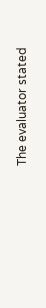The evaluator stated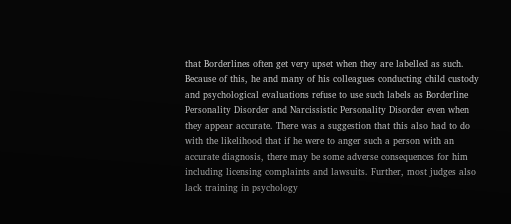that Borderlines often get very upset when they are labelled as such. Because of this, he and many of his colleagues conducting child custody and psychological evaluations refuse to use such labels as Borderline Personality Disorder and Narcissistic Personality Disorder even when they appear accurate. There was a suggestion that this also had to do with the likelihood that if he were to anger such a person with an accurate diagnosis, there may be some adverse consequences for him including licensing complaints and lawsuits. Further, most judges also lack training in psychology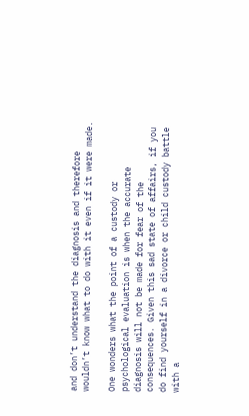and don’t understand the diagnosis and therefore wouldn’t know what to do with it even if it were made.

One wonders what the point of a custody or psychological evaluation is when the accurate diagnosis will not be made for fear of the consequences. Given this sad state of affairs, if you do find yourself in a divorce or child custody battle with a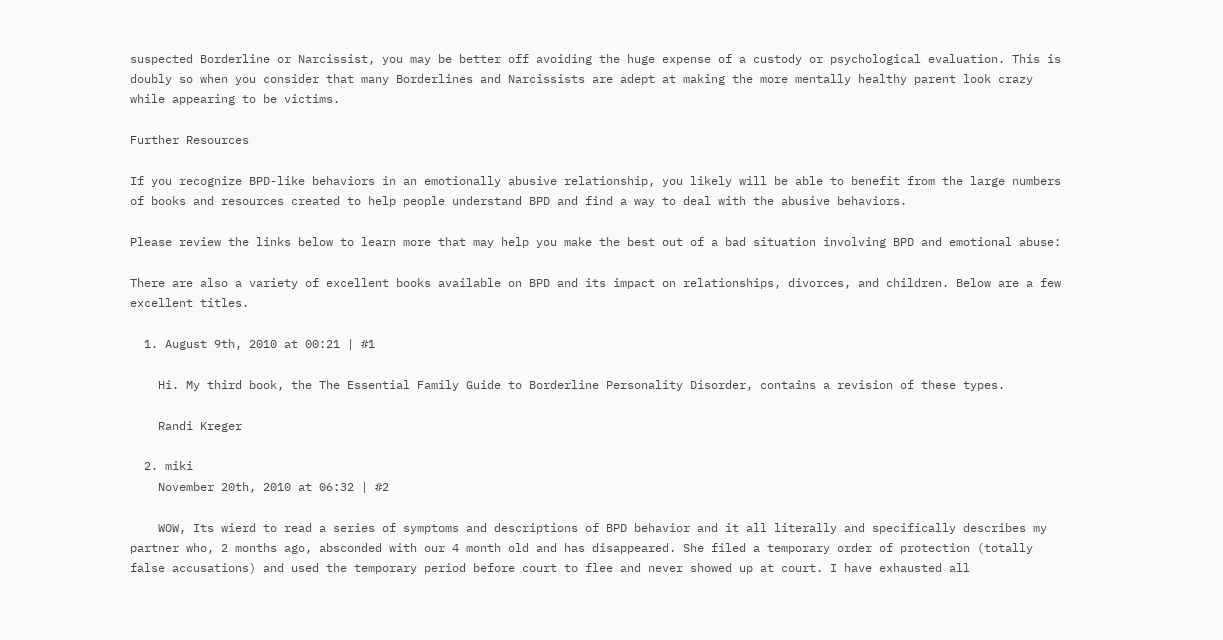suspected Borderline or Narcissist, you may be better off avoiding the huge expense of a custody or psychological evaluation. This is doubly so when you consider that many Borderlines and Narcissists are adept at making the more mentally healthy parent look crazy while appearing to be victims.

Further Resources

If you recognize BPD-like behaviors in an emotionally abusive relationship, you likely will be able to benefit from the large numbers of books and resources created to help people understand BPD and find a way to deal with the abusive behaviors.

Please review the links below to learn more that may help you make the best out of a bad situation involving BPD and emotional abuse:

There are also a variety of excellent books available on BPD and its impact on relationships, divorces, and children. Below are a few excellent titles.

  1. August 9th, 2010 at 00:21 | #1

    Hi. My third book, the The Essential Family Guide to Borderline Personality Disorder, contains a revision of these types.

    Randi Kreger

  2. miki
    November 20th, 2010 at 06:32 | #2

    WOW, Its wierd to read a series of symptoms and descriptions of BPD behavior and it all literally and specifically describes my partner who, 2 months ago, absconded with our 4 month old and has disappeared. She filed a temporary order of protection (totally false accusations) and used the temporary period before court to flee and never showed up at court. I have exhausted all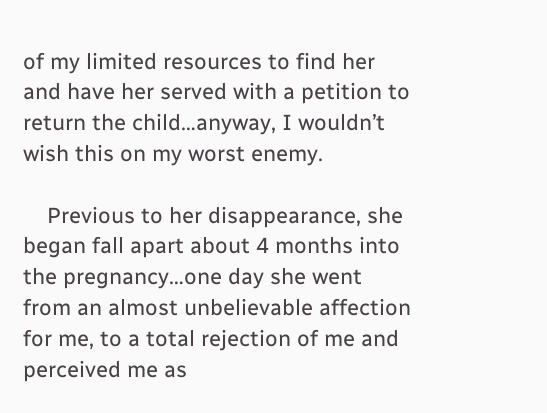of my limited resources to find her and have her served with a petition to return the child…anyway, I wouldn’t wish this on my worst enemy.

    Previous to her disappearance, she began fall apart about 4 months into the pregnancy…one day she went from an almost unbelievable affection for me, to a total rejection of me and perceived me as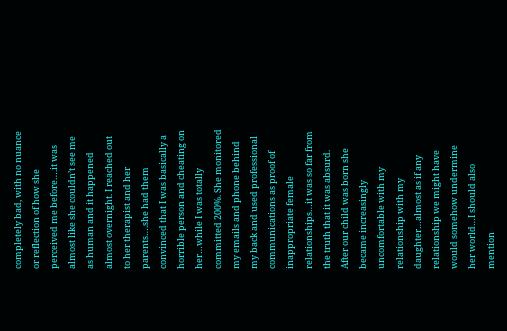completely bad, with no nuance or reflection of how she perceived me before….it was almost like she couldn’t see me as human and it happened almost overnight. I reached out to her therapist and her parents….she had them convinced that I was basically a horrible person and cheating on her…while I was totally committed 200%. She monitored my emails and phone behind my back and used professional communications as proof of inappropriate female relationships…it was so far from the truth that it was absurd. After our child was born she became increasingly uncomfortable with my relationship with my daughter…almost as if any relationship we might have would somehow undermine her world…I should also mention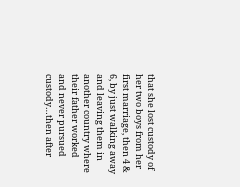that she lost custody of her two boys from her first marriage, then 4 & 6, by just walking away and leaving them in another country where their father worked and never pursued custody…then after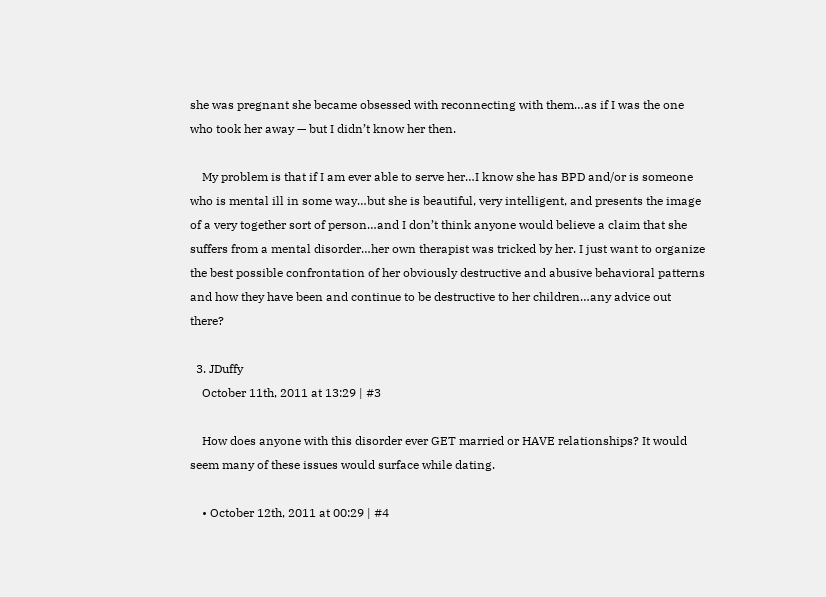she was pregnant she became obsessed with reconnecting with them…as if I was the one who took her away — but I didn’t know her then.

    My problem is that if I am ever able to serve her…I know she has BPD and/or is someone who is mental ill in some way…but she is beautiful, very intelligent, and presents the image of a very together sort of person…and I don’t think anyone would believe a claim that she suffers from a mental disorder…her own therapist was tricked by her. I just want to organize the best possible confrontation of her obviously destructive and abusive behavioral patterns and how they have been and continue to be destructive to her children…any advice out there?

  3. JDuffy
    October 11th, 2011 at 13:29 | #3

    How does anyone with this disorder ever GET married or HAVE relationships? It would seem many of these issues would surface while dating.

    • October 12th, 2011 at 00:29 | #4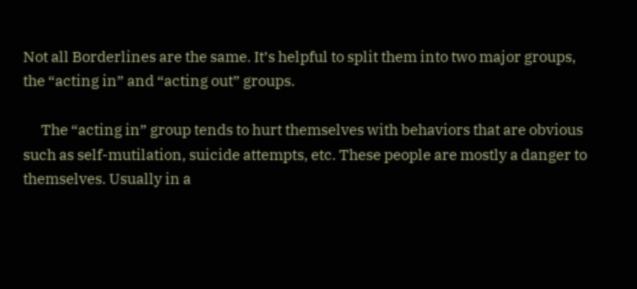Not all Borderlines are the same. It’s helpful to split them into two major groups, the “acting in” and “acting out” groups.

      The “acting in” group tends to hurt themselves with behaviors that are obvious such as self-mutilation, suicide attempts, etc. These people are mostly a danger to themselves. Usually in a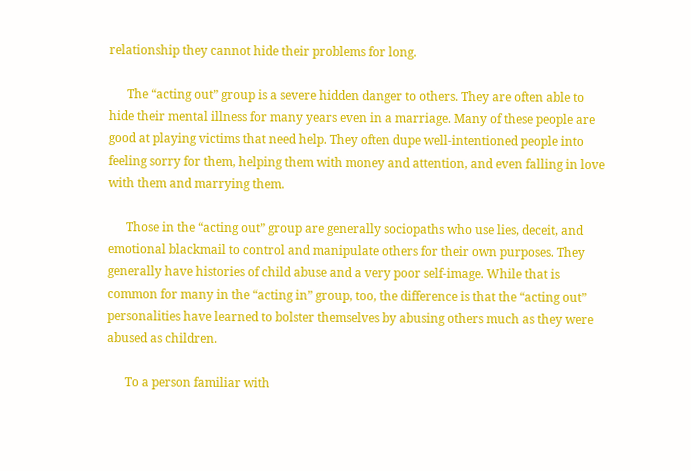relationship they cannot hide their problems for long.

      The “acting out” group is a severe hidden danger to others. They are often able to hide their mental illness for many years even in a marriage. Many of these people are good at playing victims that need help. They often dupe well-intentioned people into feeling sorry for them, helping them with money and attention, and even falling in love with them and marrying them.

      Those in the “acting out” group are generally sociopaths who use lies, deceit, and emotional blackmail to control and manipulate others for their own purposes. They generally have histories of child abuse and a very poor self-image. While that is common for many in the “acting in” group, too, the difference is that the “acting out” personalities have learned to bolster themselves by abusing others much as they were abused as children.

      To a person familiar with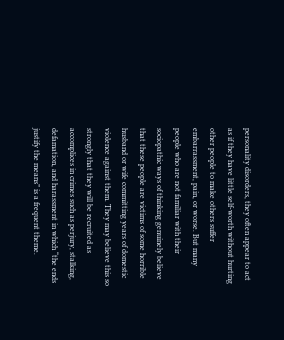personality disorders, they often appear to act as if they have little self-worth without hurting other people to make others suffer embarrassment, pain, or worse. But many people who are not familiar with their sociopathic ways of thinking genuinely believe that these people are victims of some horrible husband or wife committing years of domestic violence against them. They may believe this so strongly that they will be recruited as accomplices in crimes such as perjury, stalking, defamation, and harassment in which “the ends justify the means” is a frequent theme.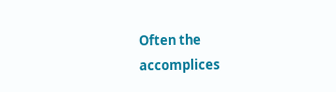Often the accomplices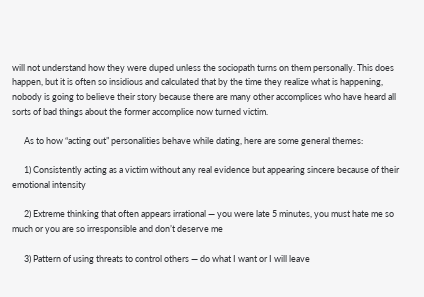will not understand how they were duped unless the sociopath turns on them personally. This does happen, but it is often so insidious and calculated that by the time they realize what is happening, nobody is going to believe their story because there are many other accomplices who have heard all sorts of bad things about the former accomplice now turned victim.

      As to how “acting out” personalities behave while dating, here are some general themes:

      1) Consistently acting as a victim without any real evidence but appearing sincere because of their emotional intensity

      2) Extreme thinking that often appears irrational — you were late 5 minutes, you must hate me so much or you are so irresponsible and don’t deserve me

      3) Pattern of using threats to control others — do what I want or I will leave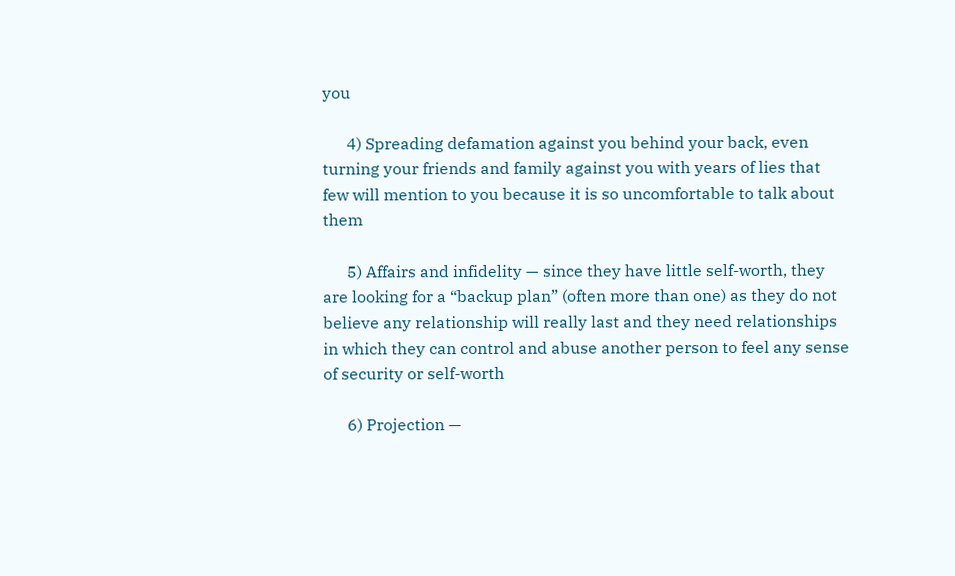you

      4) Spreading defamation against you behind your back, even turning your friends and family against you with years of lies that few will mention to you because it is so uncomfortable to talk about them

      5) Affairs and infidelity — since they have little self-worth, they are looking for a “backup plan” (often more than one) as they do not believe any relationship will really last and they need relationships in which they can control and abuse another person to feel any sense of security or self-worth

      6) Projection —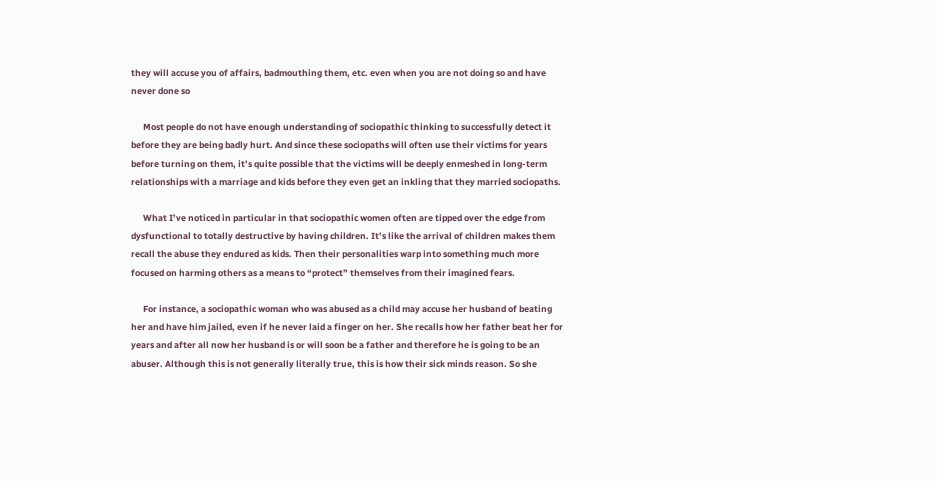they will accuse you of affairs, badmouthing them, etc. even when you are not doing so and have never done so

      Most people do not have enough understanding of sociopathic thinking to successfully detect it before they are being badly hurt. And since these sociopaths will often use their victims for years before turning on them, it’s quite possible that the victims will be deeply enmeshed in long-term relationships with a marriage and kids before they even get an inkling that they married sociopaths.

      What I’ve noticed in particular in that sociopathic women often are tipped over the edge from dysfunctional to totally destructive by having children. It’s like the arrival of children makes them recall the abuse they endured as kids. Then their personalities warp into something much more focused on harming others as a means to “protect” themselves from their imagined fears.

      For instance, a sociopathic woman who was abused as a child may accuse her husband of beating her and have him jailed, even if he never laid a finger on her. She recalls how her father beat her for years and after all now her husband is or will soon be a father and therefore he is going to be an abuser. Although this is not generally literally true, this is how their sick minds reason. So she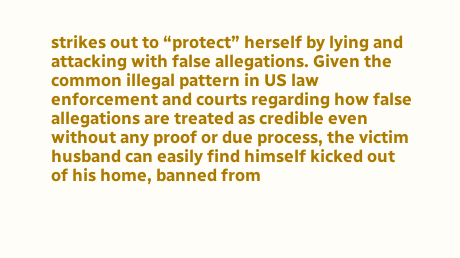strikes out to “protect” herself by lying and attacking with false allegations. Given the common illegal pattern in US law enforcement and courts regarding how false allegations are treated as credible even without any proof or due process, the victim husband can easily find himself kicked out of his home, banned from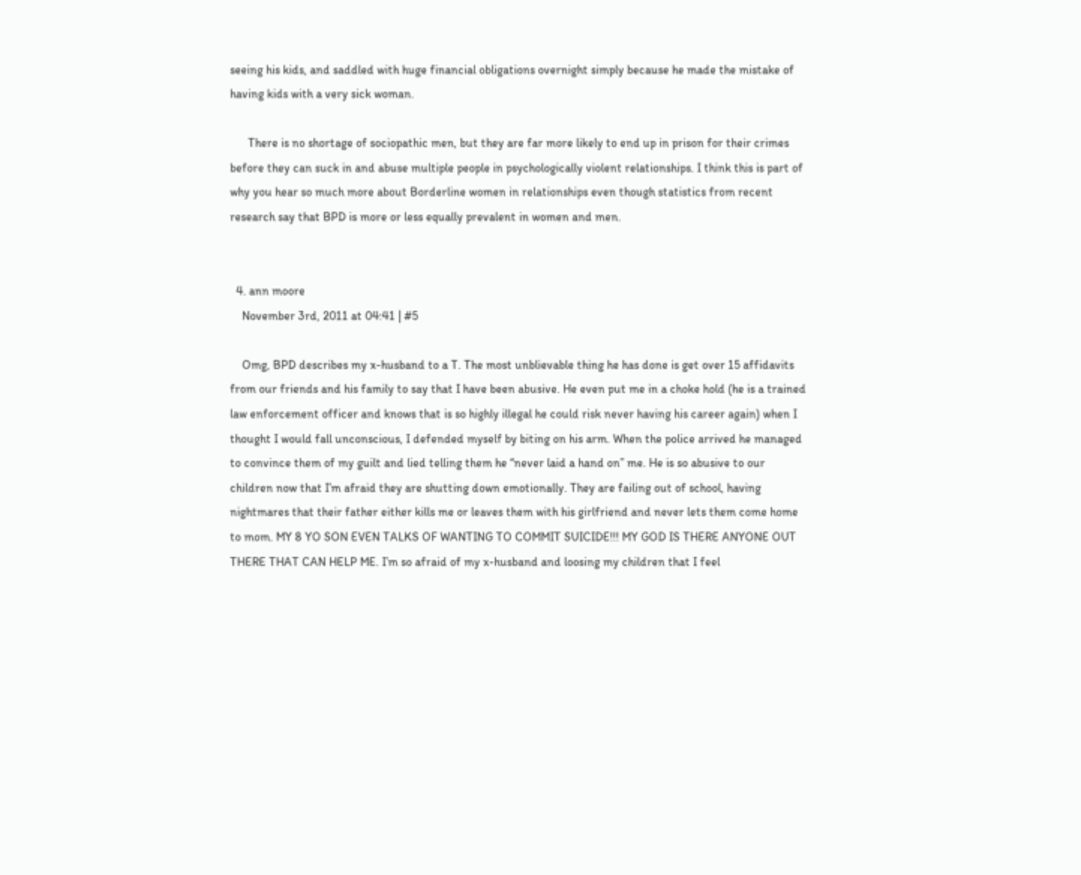seeing his kids, and saddled with huge financial obligations overnight simply because he made the mistake of having kids with a very sick woman.

      There is no shortage of sociopathic men, but they are far more likely to end up in prison for their crimes before they can suck in and abuse multiple people in psychologically violent relationships. I think this is part of why you hear so much more about Borderline women in relationships even though statistics from recent research say that BPD is more or less equally prevalent in women and men.


  4. ann moore
    November 3rd, 2011 at 04:41 | #5

    Omg, BPD describes my x-husband to a T. The most unblievable thing he has done is get over 15 affidavits from our friends and his family to say that I have been abusive. He even put me in a choke hold (he is a trained law enforcement officer and knows that is so highly illegal he could risk never having his career again) when I thought I would fall unconscious, I defended myself by biting on his arm. When the police arrived he managed to convince them of my guilt and lied telling them he “never laid a hand on” me. He is so abusive to our children now that I’m afraid they are shutting down emotionally. They are failing out of school, having nightmares that their father either kills me or leaves them with his girlfriend and never lets them come home to mom. MY 8 YO SON EVEN TALKS OF WANTING TO COMMIT SUICIDE!!! MY GOD IS THERE ANYONE OUT THERE THAT CAN HELP ME. I’m so afraid of my x-husband and loosing my children that I feel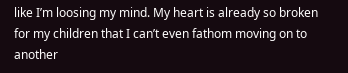like I’m loosing my mind. My heart is already so broken for my children that I can’t even fathom moving on to another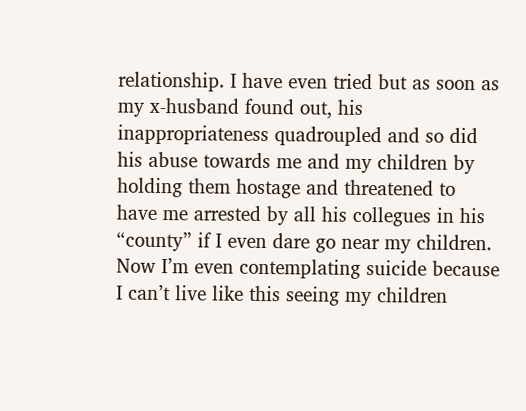relationship. I have even tried but as soon as my x-husband found out, his inappropriateness quadroupled and so did his abuse towards me and my children by holding them hostage and threatened to have me arrested by all his collegues in his “county” if I even dare go near my children. Now I’m even contemplating suicide because I can’t live like this seeing my children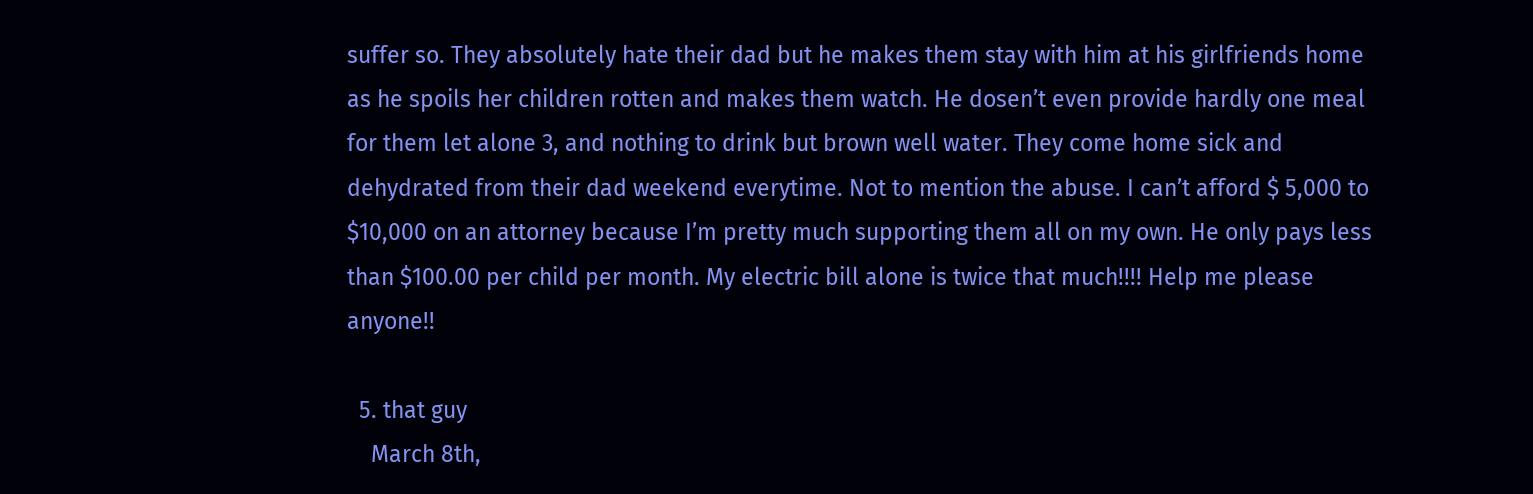suffer so. They absolutely hate their dad but he makes them stay with him at his girlfriends home as he spoils her children rotten and makes them watch. He dosen’t even provide hardly one meal for them let alone 3, and nothing to drink but brown well water. They come home sick and dehydrated from their dad weekend everytime. Not to mention the abuse. I can’t afford $ 5,000 to $10,000 on an attorney because I’m pretty much supporting them all on my own. He only pays less than $100.00 per child per month. My electric bill alone is twice that much!!!! Help me please anyone!!

  5. that guy
    March 8th,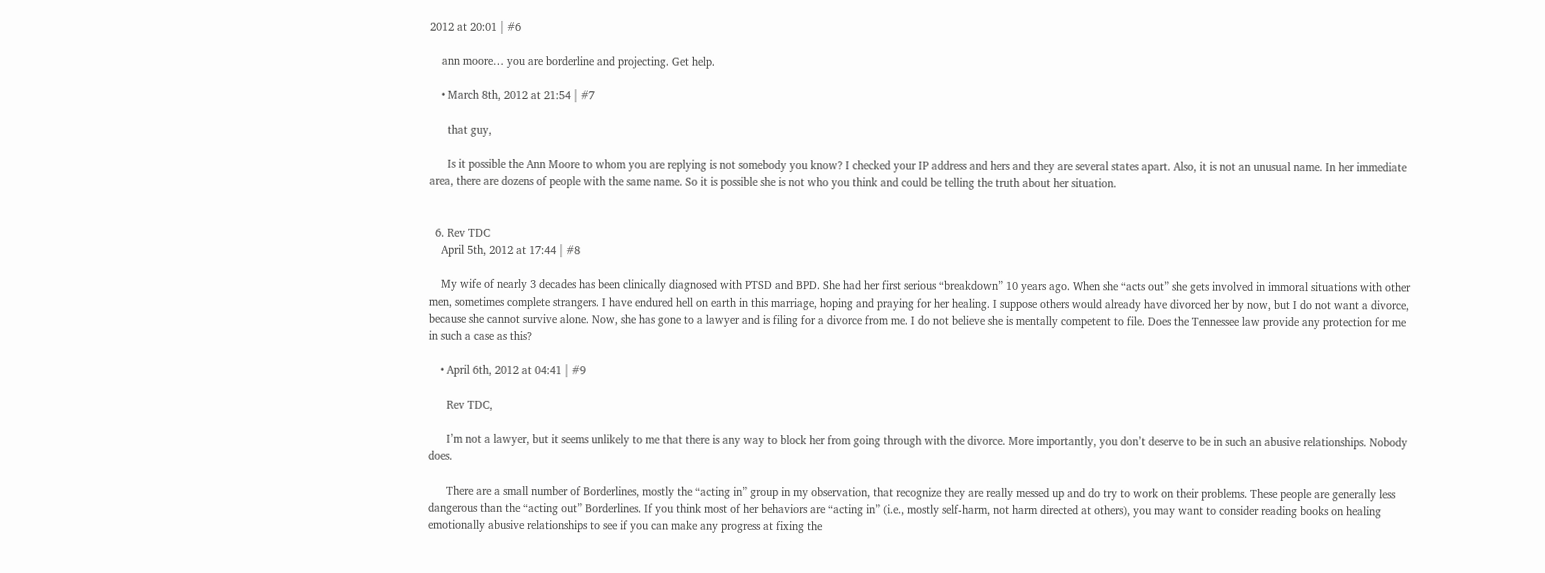2012 at 20:01 | #6

    ann moore… you are borderline and projecting. Get help.

    • March 8th, 2012 at 21:54 | #7

      that guy,

      Is it possible the Ann Moore to whom you are replying is not somebody you know? I checked your IP address and hers and they are several states apart. Also, it is not an unusual name. In her immediate area, there are dozens of people with the same name. So it is possible she is not who you think and could be telling the truth about her situation.


  6. Rev TDC
    April 5th, 2012 at 17:44 | #8

    My wife of nearly 3 decades has been clinically diagnosed with PTSD and BPD. She had her first serious “breakdown” 10 years ago. When she “acts out” she gets involved in immoral situations with other men, sometimes complete strangers. I have endured hell on earth in this marriage, hoping and praying for her healing. I suppose others would already have divorced her by now, but I do not want a divorce, because she cannot survive alone. Now, she has gone to a lawyer and is filing for a divorce from me. I do not believe she is mentally competent to file. Does the Tennessee law provide any protection for me in such a case as this?

    • April 6th, 2012 at 04:41 | #9

      Rev TDC,

      I’m not a lawyer, but it seems unlikely to me that there is any way to block her from going through with the divorce. More importantly, you don’t deserve to be in such an abusive relationships. Nobody does.

      There are a small number of Borderlines, mostly the “acting in” group in my observation, that recognize they are really messed up and do try to work on their problems. These people are generally less dangerous than the “acting out” Borderlines. If you think most of her behaviors are “acting in” (i.e., mostly self-harm, not harm directed at others), you may want to consider reading books on healing emotionally abusive relationships to see if you can make any progress at fixing the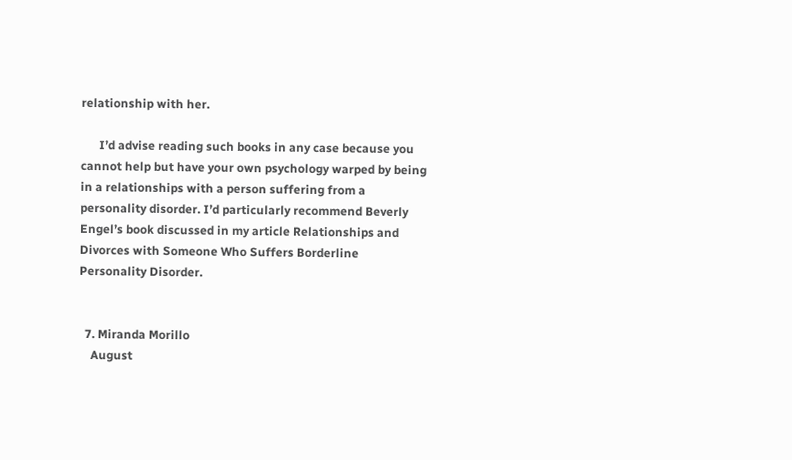relationship with her.

      I’d advise reading such books in any case because you cannot help but have your own psychology warped by being in a relationships with a person suffering from a personality disorder. I’d particularly recommend Beverly Engel’s book discussed in my article Relationships and Divorces with Someone Who Suffers Borderline Personality Disorder.


  7. Miranda Morillo
    August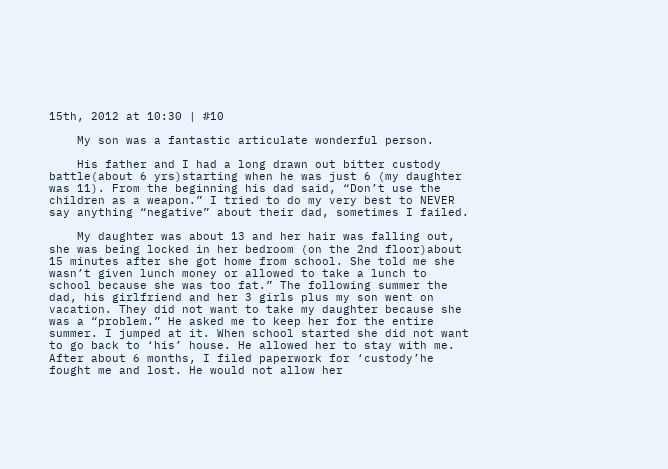15th, 2012 at 10:30 | #10

    My son was a fantastic articulate wonderful person.

    His father and I had a long drawn out bitter custody battle(about 6 yrs)starting when he was just 6 (my daughter was 11). From the beginning his dad said, “Don’t use the children as a weapon.” I tried to do my very best to NEVER say anything “negative” about their dad, sometimes I failed.

    My daughter was about 13 and her hair was falling out, she was being locked in her bedroom (on the 2nd floor)about 15 minutes after she got home from school. She told me she wasn’t given lunch money or allowed to take a lunch to school because she was too fat.” The following summer the dad, his girlfriend and her 3 girls plus my son went on vacation. They did not want to take my daughter because she was a “problem.” He asked me to keep her for the entire summer. I jumped at it. When school started she did not want to go back to ‘his’ house. He allowed her to stay with me. After about 6 months, I filed paperwork for ‘custody’he fought me and lost. He would not allow her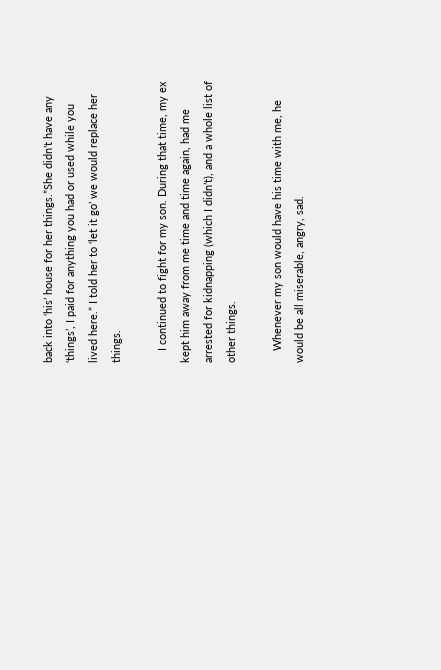back into ‘his’ house for her things.”She didn’t have any ‘things’, I paid for anything you had or used while you lived here.” I told her to ‘let it go’ we would replace her things.

    I continued to fight for my son. During that time, my ex kept him away from me time and time again, had me arrested for kidnapping (which I didn’t), and a whole list of other things.

    Whenever my son would have his time with me, he would be all miserable, angry, sad.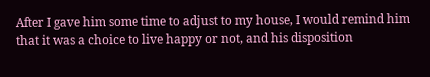After I gave him some time to adjust to my house, I would remind him that it was a choice to live happy or not, and his disposition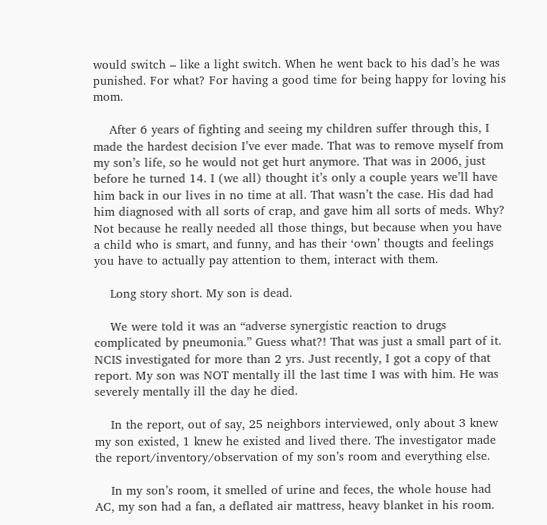would switch – like a light switch. When he went back to his dad’s he was punished. For what? For having a good time for being happy for loving his mom.

    After 6 years of fighting and seeing my children suffer through this, I made the hardest decision I’ve ever made. That was to remove myself from my son’s life, so he would not get hurt anymore. That was in 2006, just before he turned 14. I (we all) thought it’s only a couple years we’ll have him back in our lives in no time at all. That wasn’t the case. His dad had him diagnosed with all sorts of crap, and gave him all sorts of meds. Why? Not because he really needed all those things, but because when you have a child who is smart, and funny, and has their ‘own’ thougts and feelings you have to actually pay attention to them, interact with them.

    Long story short. My son is dead.

    We were told it was an “adverse synergistic reaction to drugs complicated by pneumonia.” Guess what?! That was just a small part of it. NCIS investigated for more than 2 yrs. Just recently, I got a copy of that report. My son was NOT mentally ill the last time I was with him. He was severely mentally ill the day he died.

    In the report, out of say, 25 neighbors interviewed, only about 3 knew my son existed, 1 knew he existed and lived there. The investigator made the report/inventory/observation of my son’s room and everything else.

    In my son’s room, it smelled of urine and feces, the whole house had AC, my son had a fan, a deflated air mattress, heavy blanket in his room.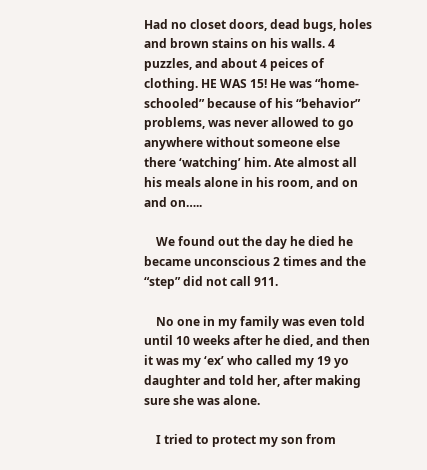Had no closet doors, dead bugs, holes and brown stains on his walls. 4 puzzles, and about 4 peices of clothing. HE WAS 15! He was “home-schooled” because of his “behavior” problems, was never allowed to go anywhere without someone else there ‘watching’ him. Ate almost all his meals alone in his room, and on and on…..

    We found out the day he died he became unconscious 2 times and the “step” did not call 911.

    No one in my family was even told until 10 weeks after he died, and then it was my ‘ex’ who called my 19 yo daughter and told her, after making sure she was alone.

    I tried to protect my son from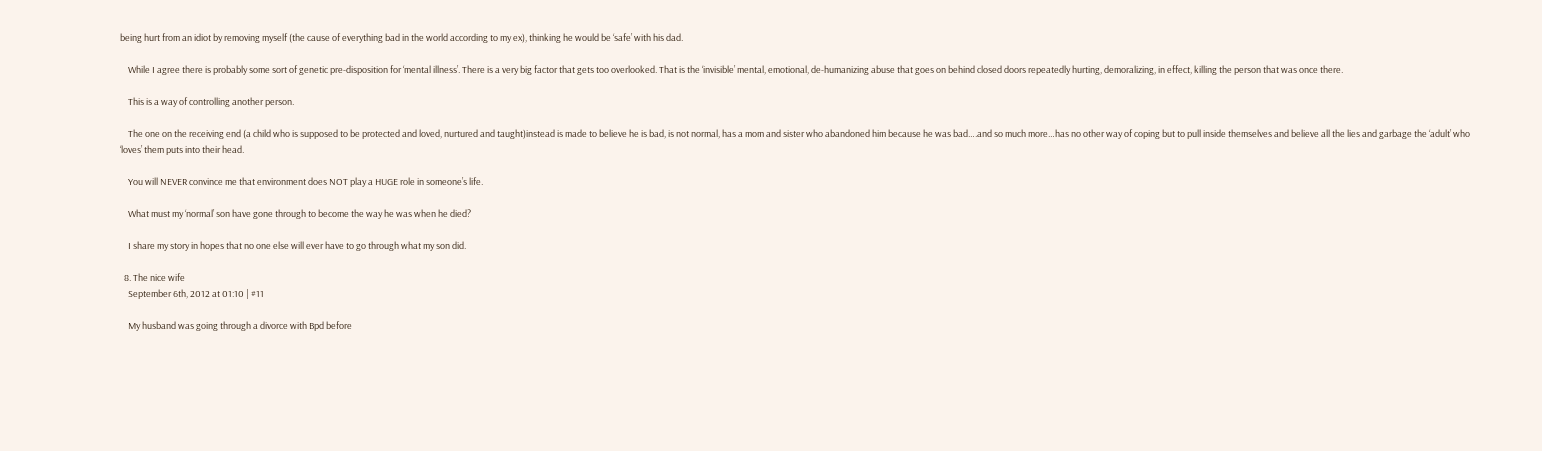being hurt from an idiot by removing myself (the cause of everything bad in the world according to my ex), thinking he would be ‘safe’ with his dad.

    While I agree there is probably some sort of genetic pre-disposition for ‘mental illness’. There is a very big factor that gets too overlooked. That is the ‘invisible’ mental, emotional, de-humanizing abuse that goes on behind closed doors repeatedly hurting, demoralizing, in effect, killing the person that was once there.

    This is a way of controlling another person.

    The one on the receiving end (a child who is supposed to be protected and loved, nurtured and taught)instead is made to believe he is bad, is not normal, has a mom and sister who abandoned him because he was bad….and so much more…has no other way of coping but to pull inside themselves and believe all the lies and garbage the ‘adult’ who ‘loves’ them puts into their head.

    You will NEVER convince me that environment does NOT play a HUGE role in someone’s life.

    What must my ‘normal’ son have gone through to become the way he was when he died?

    I share my story in hopes that no one else will ever have to go through what my son did.

  8. The nice wife
    September 6th, 2012 at 01:10 | #11

    My husband was going through a divorce with Bpd before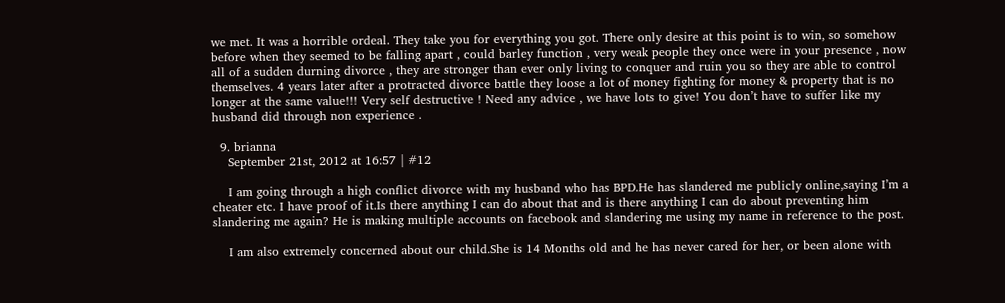we met. It was a horrible ordeal. They take you for everything you got. There only desire at this point is to win, so somehow before when they seemed to be falling apart , could barley function , very weak people they once were in your presence , now all of a sudden durning divorce , they are stronger than ever only living to conquer and ruin you so they are able to control themselves. 4 years later after a protracted divorce battle they loose a lot of money fighting for money & property that is no longer at the same value!!! Very self destructive ! Need any advice , we have lots to give! You don’t have to suffer like my husband did through non experience .

  9. brianna
    September 21st, 2012 at 16:57 | #12

    I am going through a high conflict divorce with my husband who has BPD.He has slandered me publicly online,saying I’m a cheater etc. I have proof of it.Is there anything I can do about that and is there anything I can do about preventing him slandering me again? He is making multiple accounts on facebook and slandering me using my name in reference to the post.

    I am also extremely concerned about our child.She is 14 Months old and he has never cared for her, or been alone with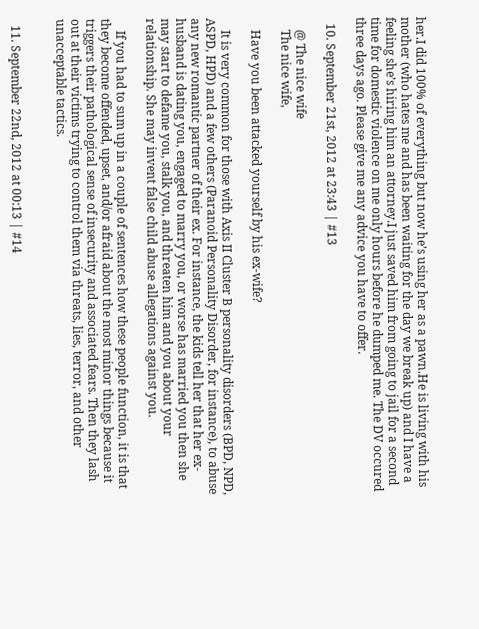her.I did 100% of everything but now he’s using her as a pawn.He is living with his mother (who hates me and has been waiting for the day we break up) and I have a feeling she’s hiring him an attorney.I just saved him from going to jail for a second time for domestic violence on me only hours before he dumped me. The DV occured three days ago. Please give me any advice you have to offer.

  10. September 21st, 2012 at 23:43 | #13

    @ The nice wife
    The nice wife,

    Have you been attacked yourself by his ex-wife?

    It is very common for those with Axis II Cluster B personality disorders (BPD, NPD, ASPD, HPD) and a few others (Paranoid Personality Disorder, for instance), to abuse any new romantic partner of their ex. For instance, the kids tell her that her ex-husband is dating you, engaged to marry you, or worse has married you then she may start to defame you, stalk you, and threaten him and you about your relationship. She may invent false child abuse allegations against you.

    If you had to sum up in a couple of sentences how these people function, it is that they become offended, upset, and/or afraid about the most minor things because it triggers their pathological sense of insecurity and associated fears. Then they lash out at their victims trying to control them via threats, lies, terror, and other unacceptable tactics.


  11. September 22nd, 2012 at 00:13 | #14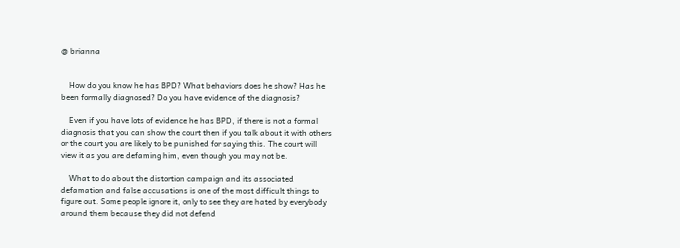@ brianna


    How do you know he has BPD? What behaviors does he show? Has he been formally diagnosed? Do you have evidence of the diagnosis?

    Even if you have lots of evidence he has BPD, if there is not a formal diagnosis that you can show the court then if you talk about it with others or the court you are likely to be punished for saying this. The court will view it as you are defaming him, even though you may not be.

    What to do about the distortion campaign and its associated defamation and false accusations is one of the most difficult things to figure out. Some people ignore it, only to see they are hated by everybody around them because they did not defend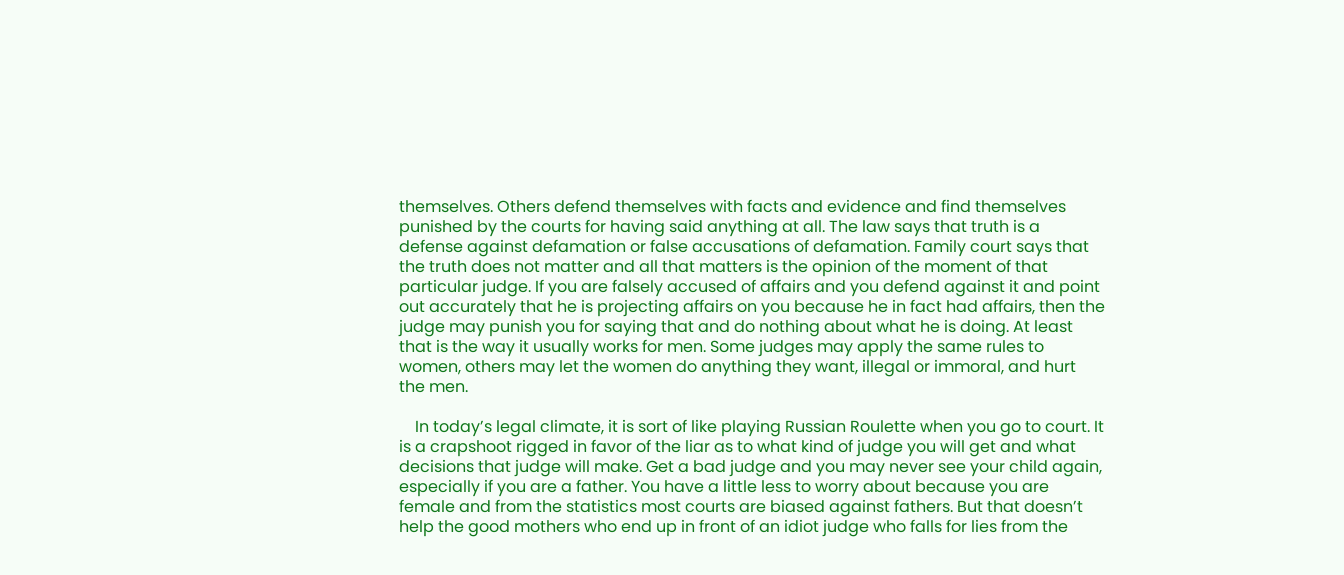themselves. Others defend themselves with facts and evidence and find themselves punished by the courts for having said anything at all. The law says that truth is a defense against defamation or false accusations of defamation. Family court says that the truth does not matter and all that matters is the opinion of the moment of that particular judge. If you are falsely accused of affairs and you defend against it and point out accurately that he is projecting affairs on you because he in fact had affairs, then the judge may punish you for saying that and do nothing about what he is doing. At least that is the way it usually works for men. Some judges may apply the same rules to women, others may let the women do anything they want, illegal or immoral, and hurt the men.

    In today’s legal climate, it is sort of like playing Russian Roulette when you go to court. It is a crapshoot rigged in favor of the liar as to what kind of judge you will get and what decisions that judge will make. Get a bad judge and you may never see your child again, especially if you are a father. You have a little less to worry about because you are female and from the statistics most courts are biased against fathers. But that doesn’t help the good mothers who end up in front of an idiot judge who falls for lies from the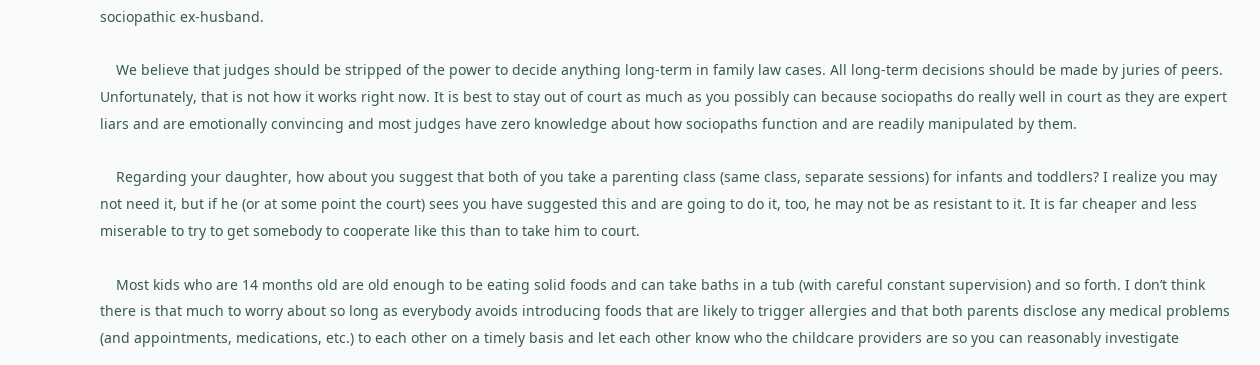sociopathic ex-husband.

    We believe that judges should be stripped of the power to decide anything long-term in family law cases. All long-term decisions should be made by juries of peers. Unfortunately, that is not how it works right now. It is best to stay out of court as much as you possibly can because sociopaths do really well in court as they are expert liars and are emotionally convincing and most judges have zero knowledge about how sociopaths function and are readily manipulated by them.

    Regarding your daughter, how about you suggest that both of you take a parenting class (same class, separate sessions) for infants and toddlers? I realize you may not need it, but if he (or at some point the court) sees you have suggested this and are going to do it, too, he may not be as resistant to it. It is far cheaper and less miserable to try to get somebody to cooperate like this than to take him to court.

    Most kids who are 14 months old are old enough to be eating solid foods and can take baths in a tub (with careful constant supervision) and so forth. I don’t think there is that much to worry about so long as everybody avoids introducing foods that are likely to trigger allergies and that both parents disclose any medical problems (and appointments, medications, etc.) to each other on a timely basis and let each other know who the childcare providers are so you can reasonably investigate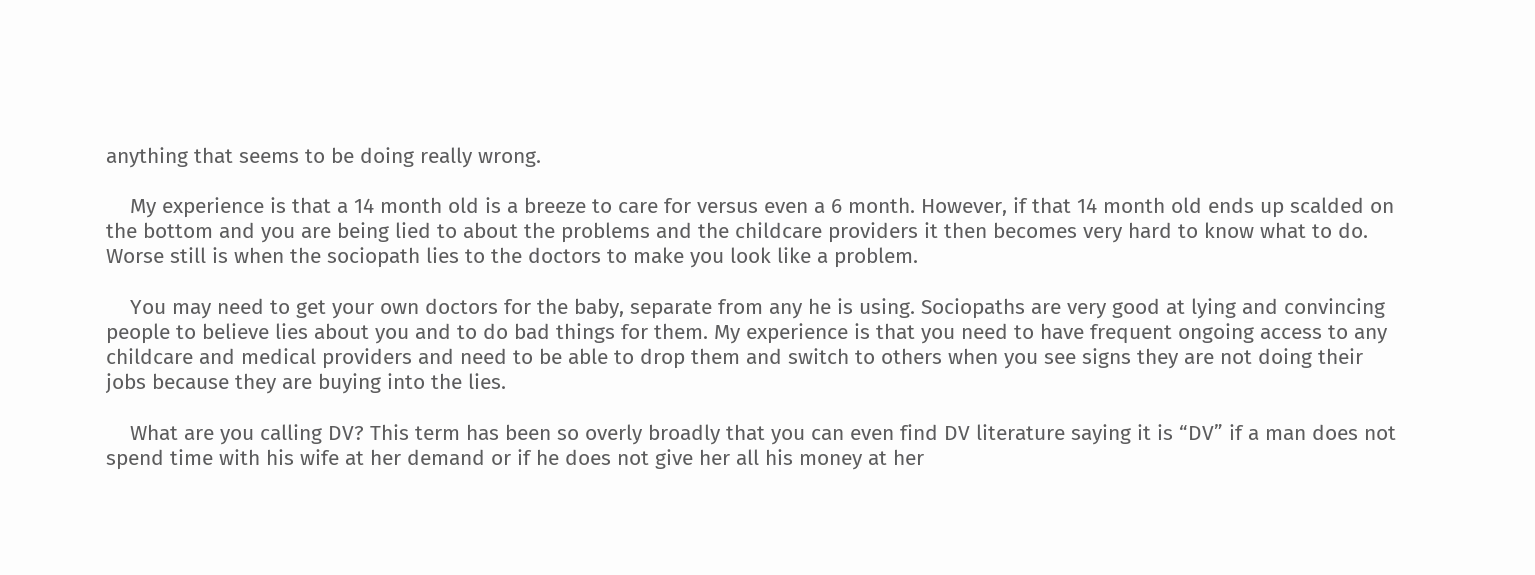anything that seems to be doing really wrong.

    My experience is that a 14 month old is a breeze to care for versus even a 6 month. However, if that 14 month old ends up scalded on the bottom and you are being lied to about the problems and the childcare providers it then becomes very hard to know what to do. Worse still is when the sociopath lies to the doctors to make you look like a problem.

    You may need to get your own doctors for the baby, separate from any he is using. Sociopaths are very good at lying and convincing people to believe lies about you and to do bad things for them. My experience is that you need to have frequent ongoing access to any childcare and medical providers and need to be able to drop them and switch to others when you see signs they are not doing their jobs because they are buying into the lies.

    What are you calling DV? This term has been so overly broadly that you can even find DV literature saying it is “DV” if a man does not spend time with his wife at her demand or if he does not give her all his money at her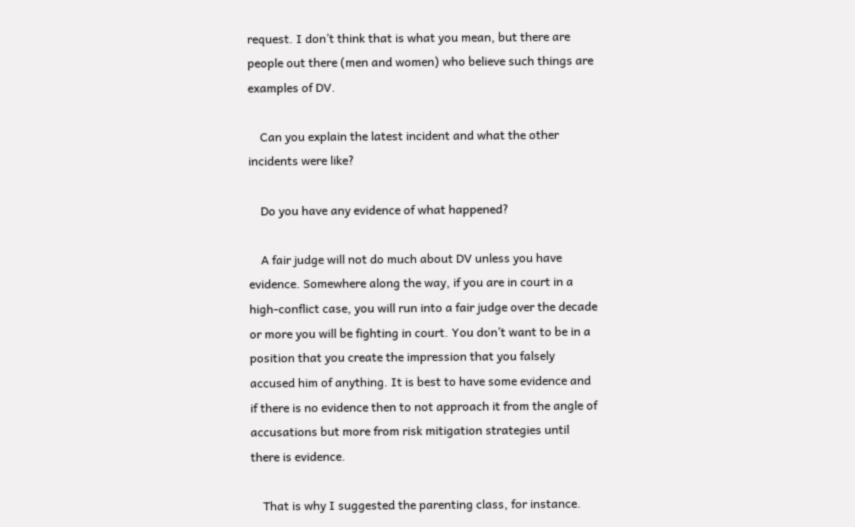request. I don’t think that is what you mean, but there are people out there (men and women) who believe such things are examples of DV.

    Can you explain the latest incident and what the other incidents were like?

    Do you have any evidence of what happened?

    A fair judge will not do much about DV unless you have evidence. Somewhere along the way, if you are in court in a high-conflict case, you will run into a fair judge over the decade or more you will be fighting in court. You don’t want to be in a position that you create the impression that you falsely accused him of anything. It is best to have some evidence and if there is no evidence then to not approach it from the angle of accusations but more from risk mitigation strategies until there is evidence.

    That is why I suggested the parenting class, for instance.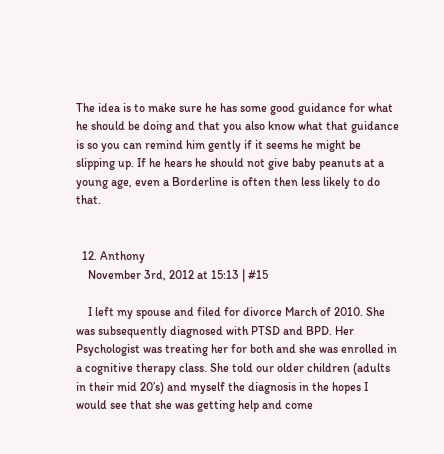The idea is to make sure he has some good guidance for what he should be doing and that you also know what that guidance is so you can remind him gently if it seems he might be slipping up. If he hears he should not give baby peanuts at a young age, even a Borderline is often then less likely to do that.


  12. Anthony
    November 3rd, 2012 at 15:13 | #15

    I left my spouse and filed for divorce March of 2010. She was subsequently diagnosed with PTSD and BPD. Her Psychologist was treating her for both and she was enrolled in a cognitive therapy class. She told our older children (adults in their mid 20’s) and myself the diagnosis in the hopes I would see that she was getting help and come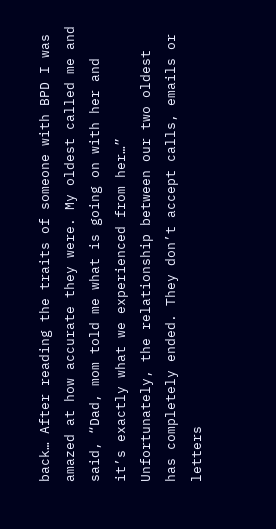back… After reading the traits of someone with BPD I was amazed at how accurate they were. My oldest called me and said, “Dad, mom told me what is going on with her and it’s exactly what we experienced from her…” Unfortunately, the relationship between our two oldest has completely ended. They don’t accept calls, emails or letters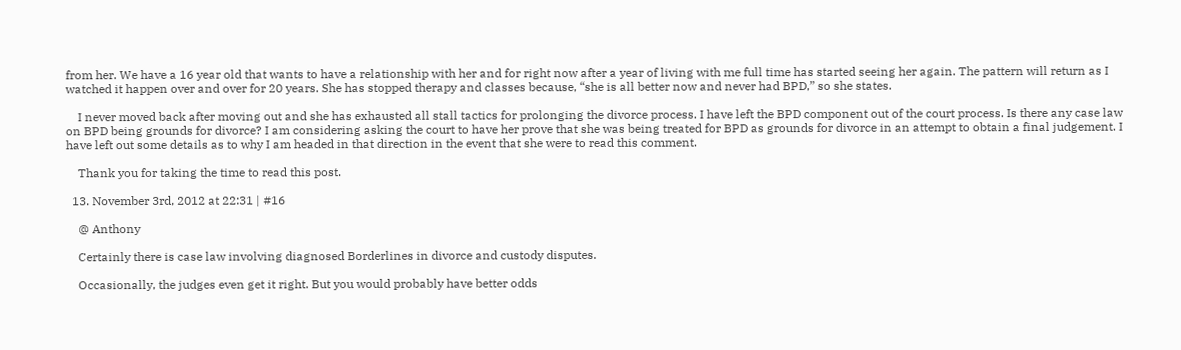from her. We have a 16 year old that wants to have a relationship with her and for right now after a year of living with me full time has started seeing her again. The pattern will return as I watched it happen over and over for 20 years. She has stopped therapy and classes because, “she is all better now and never had BPD,” so she states.

    I never moved back after moving out and she has exhausted all stall tactics for prolonging the divorce process. I have left the BPD component out of the court process. Is there any case law on BPD being grounds for divorce? I am considering asking the court to have her prove that she was being treated for BPD as grounds for divorce in an attempt to obtain a final judgement. I have left out some details as to why I am headed in that direction in the event that she were to read this comment.

    Thank you for taking the time to read this post.

  13. November 3rd, 2012 at 22:31 | #16

    @ Anthony

    Certainly there is case law involving diagnosed Borderlines in divorce and custody disputes.

    Occasionally, the judges even get it right. But you would probably have better odds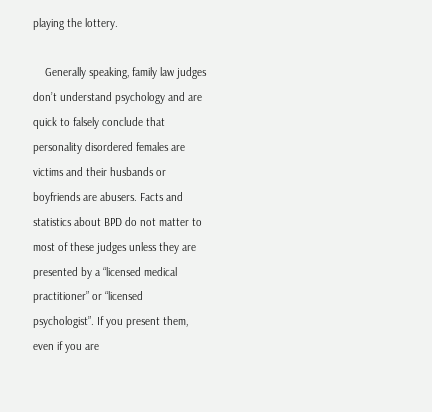playing the lottery.

    Generally speaking, family law judges don’t understand psychology and are quick to falsely conclude that personality disordered females are victims and their husbands or boyfriends are abusers. Facts and statistics about BPD do not matter to most of these judges unless they are presented by a “licensed medical practitioner” or “licensed psychologist”. If you present them, even if you are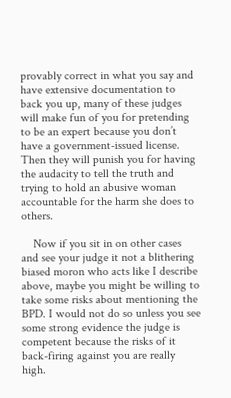provably correct in what you say and have extensive documentation to back you up, many of these judges will make fun of you for pretending to be an expert because you don’t have a government-issued license. Then they will punish you for having the audacity to tell the truth and trying to hold an abusive woman accountable for the harm she does to others.

    Now if you sit in on other cases and see your judge it not a blithering biased moron who acts like I describe above, maybe you might be willing to take some risks about mentioning the BPD. I would not do so unless you see some strong evidence the judge is competent because the risks of it back-firing against you are really high.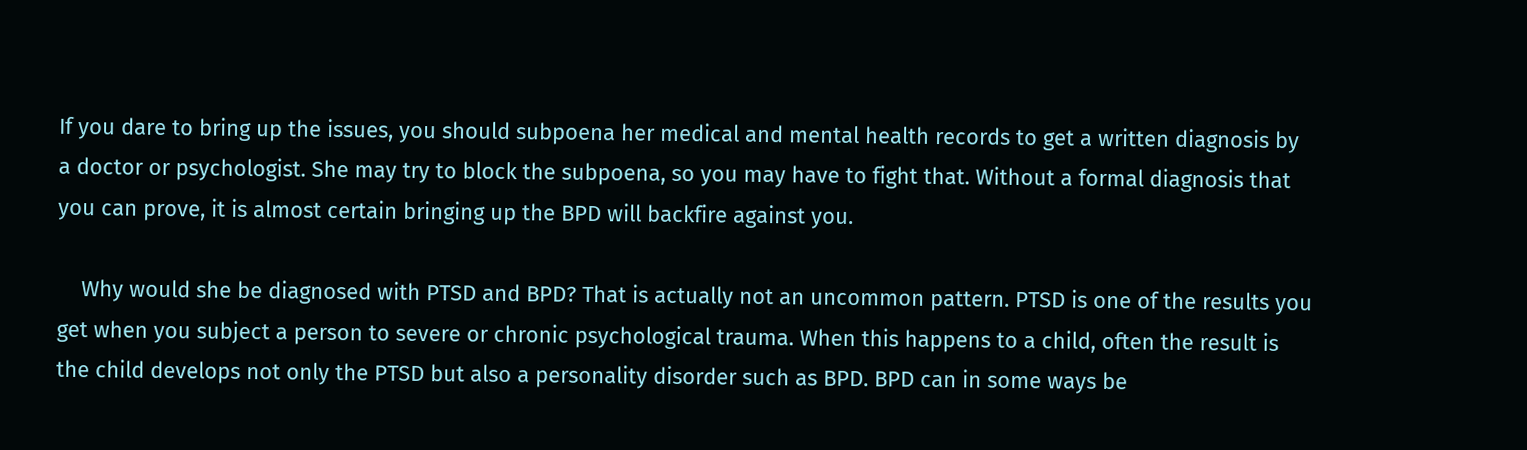If you dare to bring up the issues, you should subpoena her medical and mental health records to get a written diagnosis by a doctor or psychologist. She may try to block the subpoena, so you may have to fight that. Without a formal diagnosis that you can prove, it is almost certain bringing up the BPD will backfire against you.

    Why would she be diagnosed with PTSD and BPD? That is actually not an uncommon pattern. PTSD is one of the results you get when you subject a person to severe or chronic psychological trauma. When this happens to a child, often the result is the child develops not only the PTSD but also a personality disorder such as BPD. BPD can in some ways be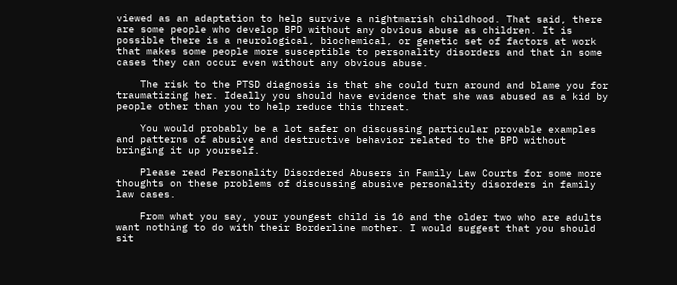viewed as an adaptation to help survive a nightmarish childhood. That said, there are some people who develop BPD without any obvious abuse as children. It is possible there is a neurological, biochemical, or genetic set of factors at work that makes some people more susceptible to personality disorders and that in some cases they can occur even without any obvious abuse.

    The risk to the PTSD diagnosis is that she could turn around and blame you for traumatizing her. Ideally you should have evidence that she was abused as a kid by people other than you to help reduce this threat.

    You would probably be a lot safer on discussing particular provable examples and patterns of abusive and destructive behavior related to the BPD without bringing it up yourself.

    Please read Personality Disordered Abusers in Family Law Courts for some more thoughts on these problems of discussing abusive personality disorders in family law cases.

    From what you say, your youngest child is 16 and the older two who are adults want nothing to do with their Borderline mother. I would suggest that you should sit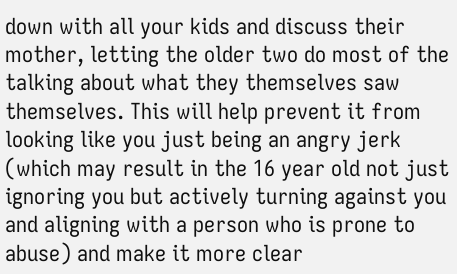down with all your kids and discuss their mother, letting the older two do most of the talking about what they themselves saw themselves. This will help prevent it from looking like you just being an angry jerk (which may result in the 16 year old not just ignoring you but actively turning against you and aligning with a person who is prone to abuse) and make it more clear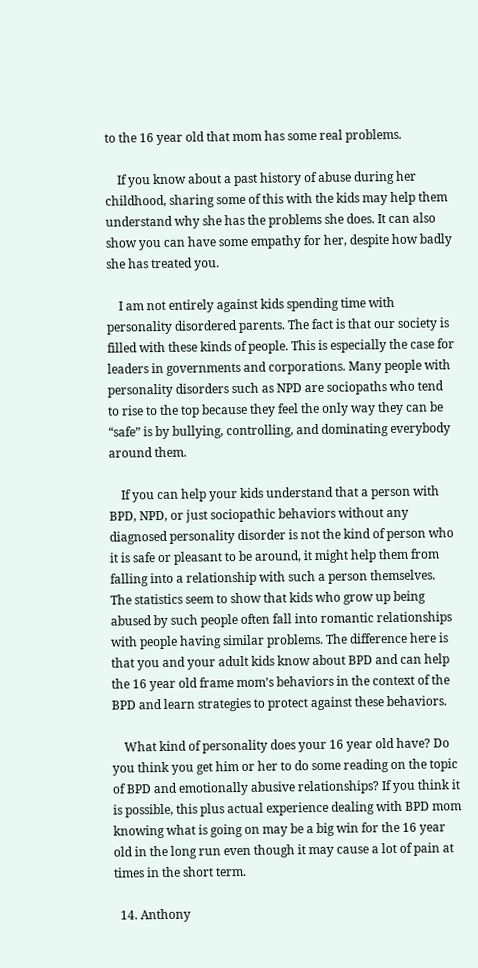to the 16 year old that mom has some real problems.

    If you know about a past history of abuse during her childhood, sharing some of this with the kids may help them understand why she has the problems she does. It can also show you can have some empathy for her, despite how badly she has treated you.

    I am not entirely against kids spending time with personality disordered parents. The fact is that our society is filled with these kinds of people. This is especially the case for leaders in governments and corporations. Many people with personality disorders such as NPD are sociopaths who tend to rise to the top because they feel the only way they can be “safe” is by bullying, controlling, and dominating everybody around them.

    If you can help your kids understand that a person with BPD, NPD, or just sociopathic behaviors without any diagnosed personality disorder is not the kind of person who it is safe or pleasant to be around, it might help them from falling into a relationship with such a person themselves. The statistics seem to show that kids who grow up being abused by such people often fall into romantic relationships with people having similar problems. The difference here is that you and your adult kids know about BPD and can help the 16 year old frame mom’s behaviors in the context of the BPD and learn strategies to protect against these behaviors.

    What kind of personality does your 16 year old have? Do you think you get him or her to do some reading on the topic of BPD and emotionally abusive relationships? If you think it is possible, this plus actual experience dealing with BPD mom knowing what is going on may be a big win for the 16 year old in the long run even though it may cause a lot of pain at times in the short term.

  14. Anthony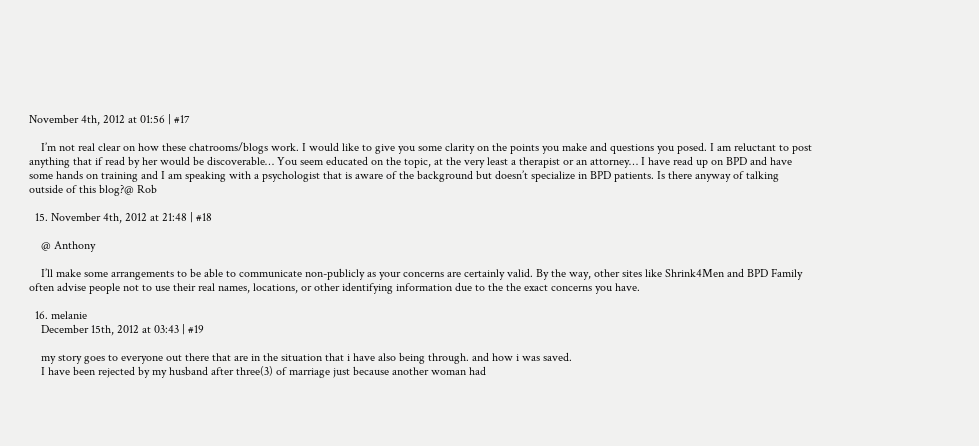November 4th, 2012 at 01:56 | #17

    I’m not real clear on how these chatrooms/blogs work. I would like to give you some clarity on the points you make and questions you posed. I am reluctant to post anything that if read by her would be discoverable… You seem educated on the topic, at the very least a therapist or an attorney… I have read up on BPD and have some hands on training and I am speaking with a psychologist that is aware of the background but doesn’t specialize in BPD patients. Is there anyway of talking outside of this blog?@ Rob

  15. November 4th, 2012 at 21:48 | #18

    @ Anthony

    I’ll make some arrangements to be able to communicate non-publicly as your concerns are certainly valid. By the way, other sites like Shrink4Men and BPD Family often advise people not to use their real names, locations, or other identifying information due to the the exact concerns you have.

  16. melanie
    December 15th, 2012 at 03:43 | #19

    my story goes to everyone out there that are in the situation that i have also being through. and how i was saved.
    I have been rejected by my husband after three(3) of marriage just because another woman had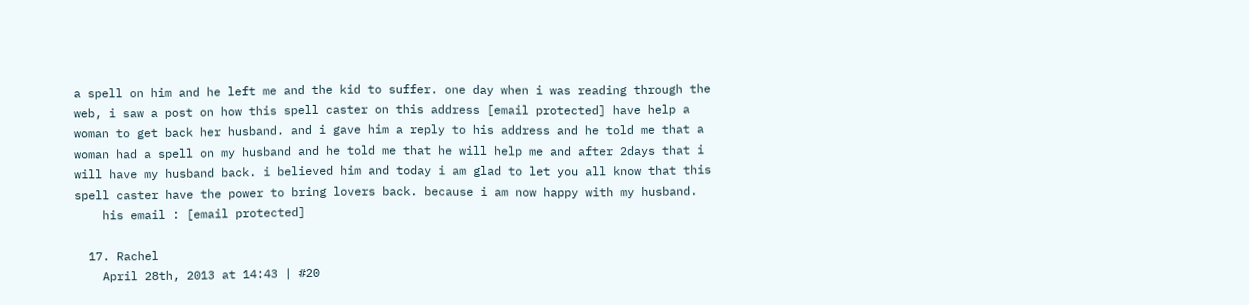a spell on him and he left me and the kid to suffer. one day when i was reading through the web, i saw a post on how this spell caster on this address [email protected] have help a woman to get back her husband. and i gave him a reply to his address and he told me that a woman had a spell on my husband and he told me that he will help me and after 2days that i will have my husband back. i believed him and today i am glad to let you all know that this spell caster have the power to bring lovers back. because i am now happy with my husband.
    his email : [email protected]

  17. Rachel
    April 28th, 2013 at 14:43 | #20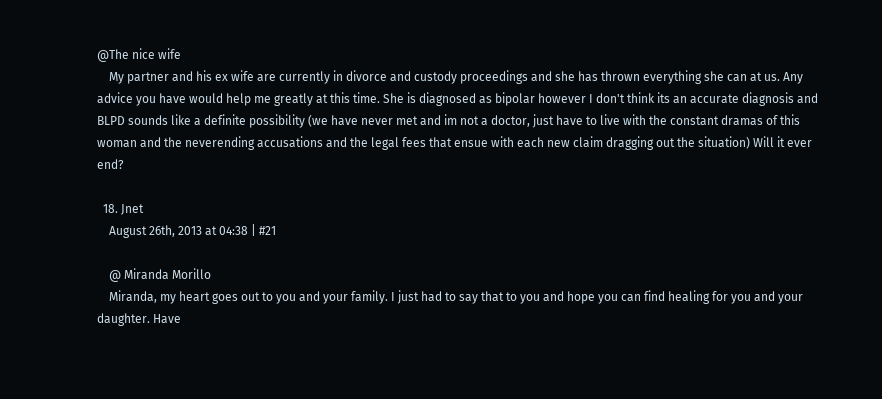@The nice wife
    My partner and his ex wife are currently in divorce and custody proceedings and she has thrown everything she can at us. Any advice you have would help me greatly at this time. She is diagnosed as bipolar however I don't think its an accurate diagnosis and BLPD sounds like a definite possibility (we have never met and im not a doctor, just have to live with the constant dramas of this woman and the neverending accusations and the legal fees that ensue with each new claim dragging out the situation) Will it ever end?

  18. Jnet
    August 26th, 2013 at 04:38 | #21

    @ Miranda Morillo
    Miranda, my heart goes out to you and your family. I just had to say that to you and hope you can find healing for you and your daughter. Have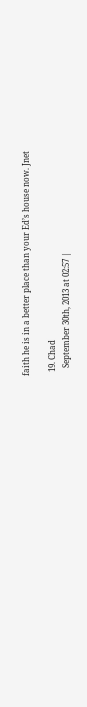faith he is in a better place than your Ed’s house now. Jnet

  19. Chad
    September 30th, 2013 at 02:57 |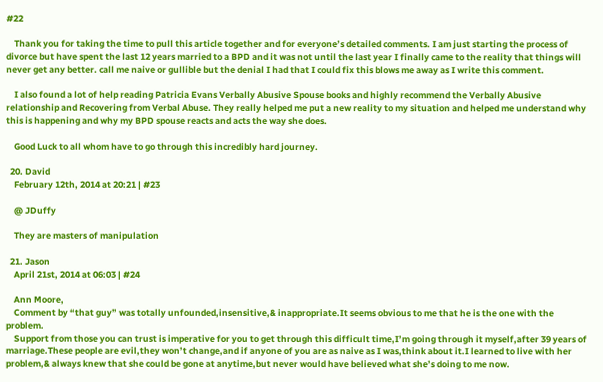#22

    Thank you for taking the time to pull this article together and for everyone’s detailed comments. I am just starting the process of divorce but have spent the last 12 years married to a BPD and it was not until the last year I finally came to the reality that things will never get any better. call me naive or gullible but the denial I had that I could fix this blows me away as I write this comment.

    I also found a lot of help reading Patricia Evans Verbally Abusive Spouse books and highly recommend the Verbally Abusive relationship and Recovering from Verbal Abuse. They really helped me put a new reality to my situation and helped me understand why this is happening and why my BPD spouse reacts and acts the way she does.

    Good Luck to all whom have to go through this incredibly hard journey.

  20. David
    February 12th, 2014 at 20:21 | #23

    @ JDuffy

    They are masters of manipulation

  21. Jason
    April 21st, 2014 at 06:03 | #24

    Ann Moore,
    Comment by “that guy” was totally unfounded,insensitive,& inappropriate.It seems obvious to me that he is the one with the problem.
    Support from those you can trust is imperative for you to get through this difficult time,I’m going through it myself,after 39 years of marriage.These people are evil,they won’t change,and if anyone of you are as naive as I was,think about it.I learned to live with her problem,& always knew that she could be gone at anytime,but never would have believed what she’s doing to me now.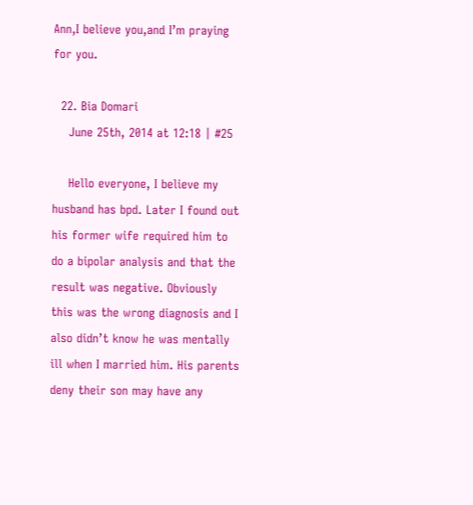Ann,I believe you,and I’m praying for you.

  22. Bia Domari
    June 25th, 2014 at 12:18 | #25

    Hello everyone, I believe my husband has bpd. Later I found out his former wife required him to do a bipolar analysis and that the result was negative. Obviously this was the wrong diagnosis and I also didn’t know he was mentally ill when I married him. His parents deny their son may have any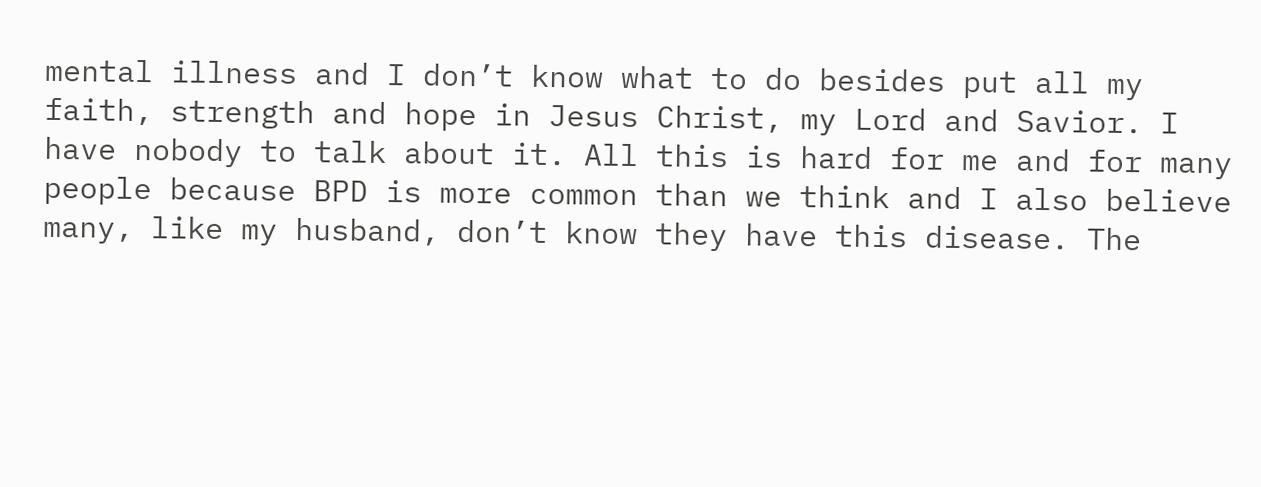mental illness and I don’t know what to do besides put all my faith, strength and hope in Jesus Christ, my Lord and Savior. I have nobody to talk about it. All this is hard for me and for many people because BPD is more common than we think and I also believe many, like my husband, don’t know they have this disease. The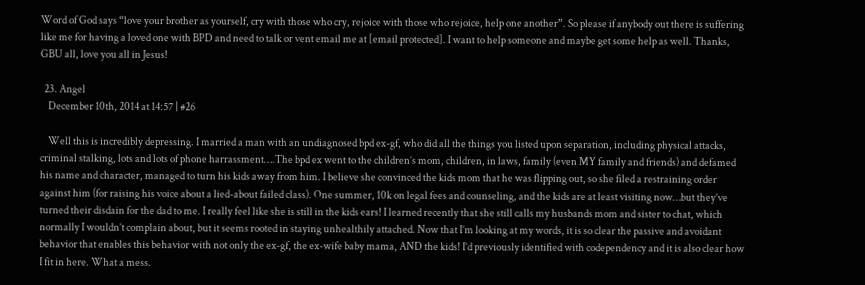Word of God says “love your brother as yourself, cry with those who cry, rejoice with those who rejoice, help one another”. So please if anybody out there is suffering like me for having a loved one with BPD and need to talk or vent email me at [email protected]. I want to help someone and maybe get some help as well. Thanks, GBU all, love you all in Jesus!

  23. Angel
    December 10th, 2014 at 14:57 | #26

    Well this is incredibly depressing. I married a man with an undiagnosed bpd ex-gf, who did all the things you listed upon separation, including physical attacks, criminal stalking, lots and lots of phone harrassment….The bpd ex went to the children’s mom, children, in laws, family (even MY family and friends) and defamed his name and character, managed to turn his kids away from him. I believe she convinced the kids mom that he was flipping out, so she filed a restraining order against him (for raising his voice about a lied-about failed class). One summer, 10k on legal fees and counseling, and the kids are at least visiting now…but they’ve turned their disdain for the dad to me. I really feel like she is still in the kids ears! I learned recently that she still calls my husbands mom and sister to chat, which normally I wouldn’t complain about, but it seems rooted in staying unhealthily attached. Now that I’m looking at my words, it is so clear the passive and avoidant behavior that enables this behavior with not only the ex-gf, the ex-wife baby mama, AND the kids! I’d previously identified with codependency and it is also clear how I fit in here. What a mess.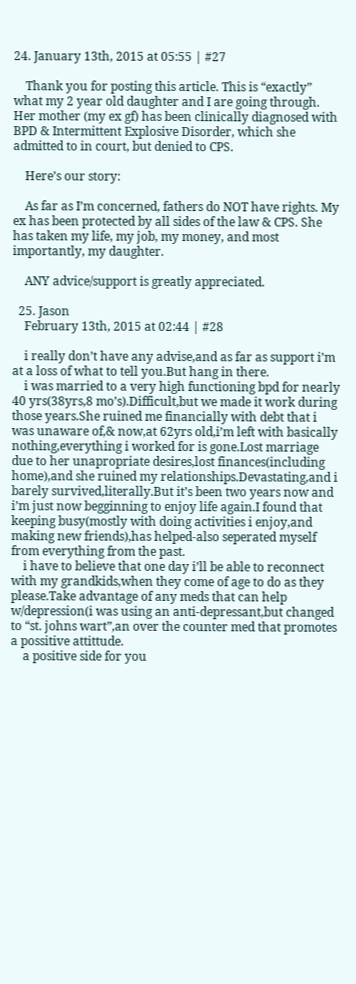24. January 13th, 2015 at 05:55 | #27

    Thank you for posting this article. This is “exactly” what my 2 year old daughter and I are going through. Her mother (my ex gf) has been clinically diagnosed with BPD & Intermittent Explosive Disorder, which she admitted to in court, but denied to CPS.

    Here’s our story:

    As far as I’m concerned, fathers do NOT have rights. My ex has been protected by all sides of the law & CPS. She has taken my life, my job, my money, and most importantly, my daughter.

    ANY advice/support is greatly appreciated.

  25. Jason
    February 13th, 2015 at 02:44 | #28

    i really don’t have any advise,and as far as support i’m at a loss of what to tell you.But hang in there.
    i was married to a very high functioning bpd for nearly 40 yrs(38yrs,8 mo’s).Difficult,but we made it work during those years.She ruined me financially with debt that i was unaware of,& now,at 62yrs old,i’m left with basically nothing,everything i worked for is gone.Lost marriage due to her unapropriate desires,lost finances(including home),and she ruined my relationships.Devastating,and i barely survived,literally.But it’s been two years now and i’m just now begginning to enjoy life again.I found that keeping busy(mostly with doing activities i enjoy,and making new friends),has helped-also seperated myself from everything from the past.
    i have to believe that one day i’ll be able to reconnect with my grandkids,when they come of age to do as they please.Take advantage of any meds that can help w/depression(i was using an anti-depressant,but changed to “st. johns wart”,an over the counter med that promotes a possitive attittude.
    a positive side for you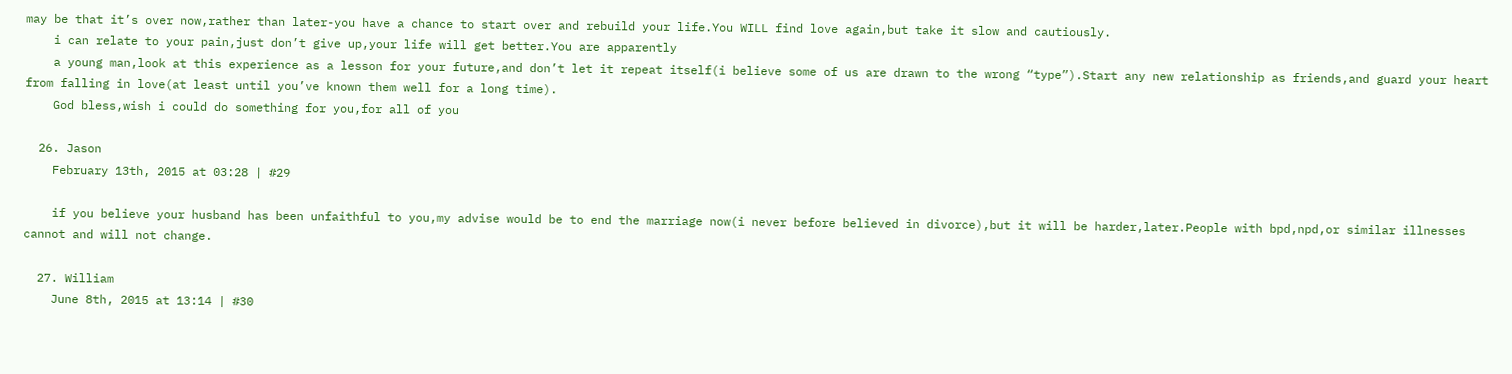may be that it’s over now,rather than later-you have a chance to start over and rebuild your life.You WILL find love again,but take it slow and cautiously.
    i can relate to your pain,just don’t give up,your life will get better.You are apparently
    a young man,look at this experience as a lesson for your future,and don’t let it repeat itself(i believe some of us are drawn to the wrong “type”).Start any new relationship as friends,and guard your heart from falling in love(at least until you’ve known them well for a long time).
    God bless,wish i could do something for you,for all of you

  26. Jason
    February 13th, 2015 at 03:28 | #29

    if you believe your husband has been unfaithful to you,my advise would be to end the marriage now(i never before believed in divorce),but it will be harder,later.People with bpd,npd,or similar illnesses cannot and will not change.

  27. William
    June 8th, 2015 at 13:14 | #30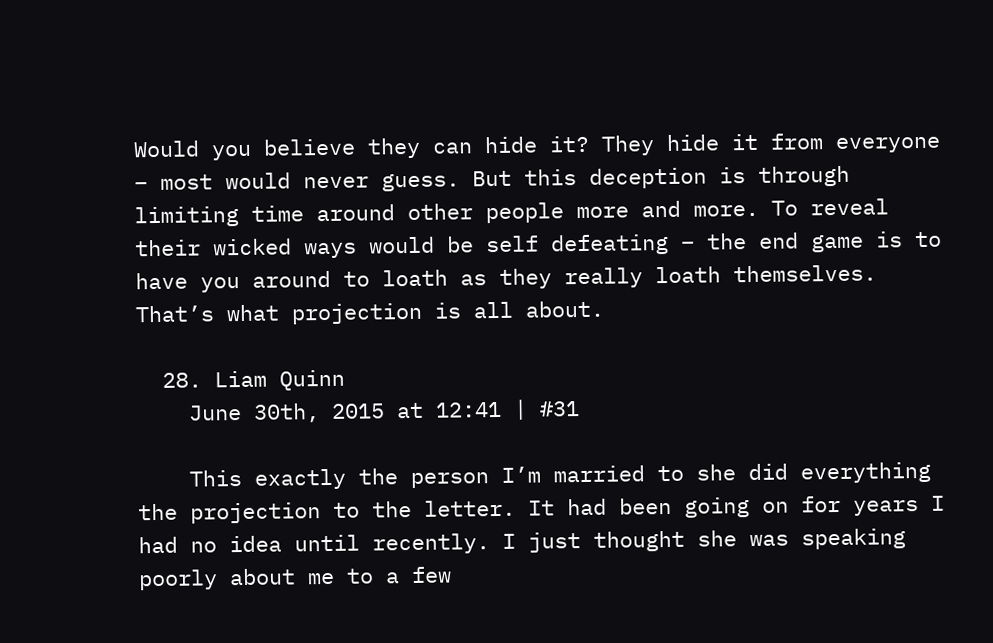Would you believe they can hide it? They hide it from everyone – most would never guess. But this deception is through limiting time around other people more and more. To reveal their wicked ways would be self defeating – the end game is to have you around to loath as they really loath themselves. That’s what projection is all about.

  28. Liam Quinn
    June 30th, 2015 at 12:41 | #31

    This exactly the person I’m married to she did everything the projection to the letter. It had been going on for years I had no idea until recently. I just thought she was speaking poorly about me to a few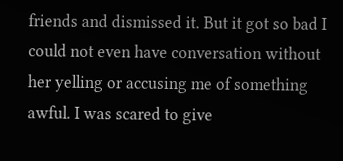friends and dismissed it. But it got so bad I could not even have conversation without her yelling or accusing me of something awful. I was scared to give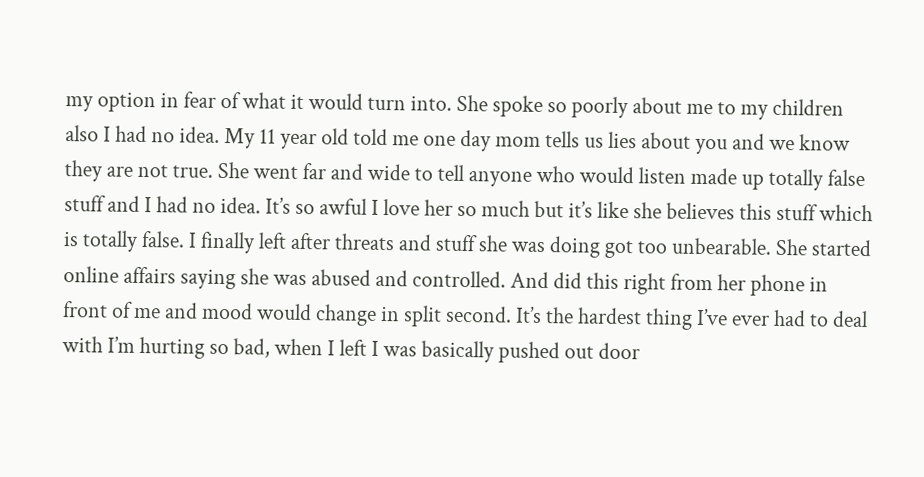my option in fear of what it would turn into. She spoke so poorly about me to my children also I had no idea. My 11 year old told me one day mom tells us lies about you and we know they are not true. She went far and wide to tell anyone who would listen made up totally false stuff and I had no idea. It’s so awful I love her so much but it’s like she believes this stuff which is totally false. I finally left after threats and stuff she was doing got too unbearable. She started online affairs saying she was abused and controlled. And did this right from her phone in front of me and mood would change in split second. It’s the hardest thing I’ve ever had to deal with I’m hurting so bad, when I left I was basically pushed out door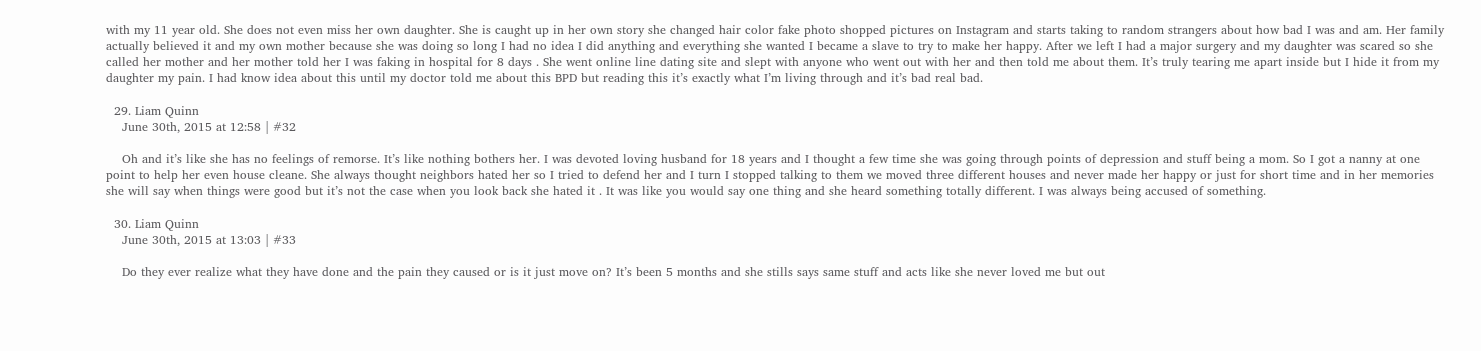with my 11 year old. She does not even miss her own daughter. She is caught up in her own story she changed hair color fake photo shopped pictures on Instagram and starts taking to random strangers about how bad I was and am. Her family actually believed it and my own mother because she was doing so long I had no idea I did anything and everything she wanted I became a slave to try to make her happy. After we left I had a major surgery and my daughter was scared so she called her mother and her mother told her I was faking in hospital for 8 days . She went online line dating site and slept with anyone who went out with her and then told me about them. It’s truly tearing me apart inside but I hide it from my daughter my pain. I had know idea about this until my doctor told me about this BPD but reading this it’s exactly what I’m living through and it’s bad real bad.

  29. Liam Quinn
    June 30th, 2015 at 12:58 | #32

    Oh and it’s like she has no feelings of remorse. It’s like nothing bothers her. I was devoted loving husband for 18 years and I thought a few time she was going through points of depression and stuff being a mom. So I got a nanny at one point to help her even house cleane. She always thought neighbors hated her so I tried to defend her and I turn I stopped talking to them we moved three different houses and never made her happy or just for short time and in her memories she will say when things were good but it’s not the case when you look back she hated it . It was like you would say one thing and she heard something totally different. I was always being accused of something.

  30. Liam Quinn
    June 30th, 2015 at 13:03 | #33

    Do they ever realize what they have done and the pain they caused or is it just move on? It’s been 5 months and she stills says same stuff and acts like she never loved me but out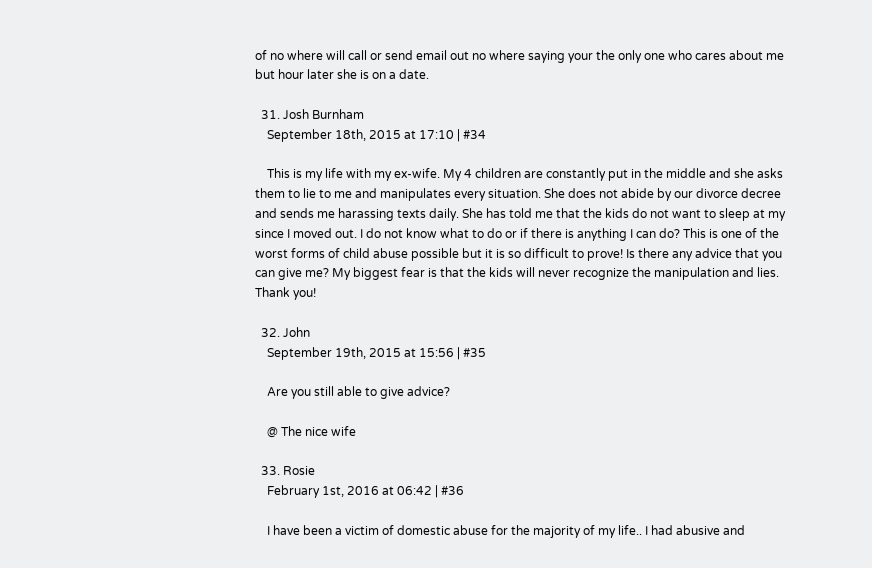of no where will call or send email out no where saying your the only one who cares about me but hour later she is on a date.

  31. Josh Burnham
    September 18th, 2015 at 17:10 | #34

    This is my life with my ex-wife. My 4 children are constantly put in the middle and she asks them to lie to me and manipulates every situation. She does not abide by our divorce decree and sends me harassing texts daily. She has told me that the kids do not want to sleep at my since I moved out. I do not know what to do or if there is anything I can do? This is one of the worst forms of child abuse possible but it is so difficult to prove! Is there any advice that you can give me? My biggest fear is that the kids will never recognize the manipulation and lies. Thank you!

  32. John
    September 19th, 2015 at 15:56 | #35

    Are you still able to give advice?

    @ The nice wife

  33. Rosie
    February 1st, 2016 at 06:42 | #36

    I have been a victim of domestic abuse for the majority of my life.. I had abusive and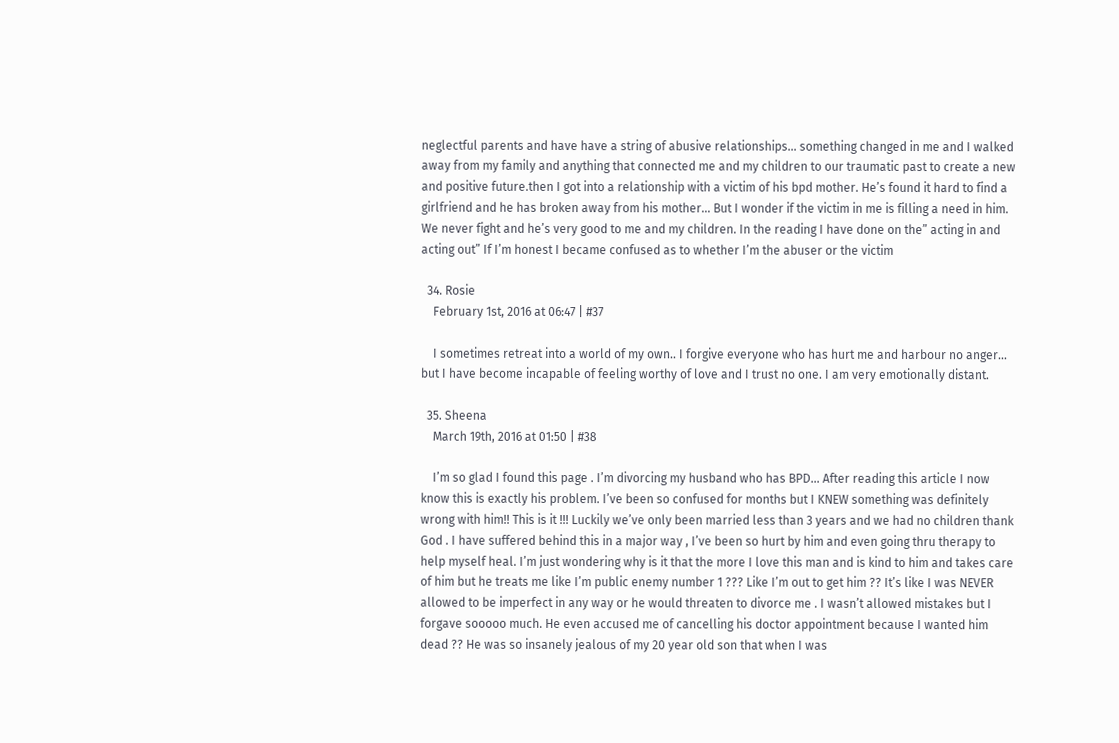neglectful parents and have have a string of abusive relationships… something changed in me and I walked away from my family and anything that connected me and my children to our traumatic past to create a new and positive future.then I got into a relationship with a victim of his bpd mother. He’s found it hard to find a girlfriend and he has broken away from his mother… But I wonder if the victim in me is filling a need in him. We never fight and he’s very good to me and my children. In the reading I have done on the” acting in and acting out” If I’m honest I became confused as to whether I’m the abuser or the victim

  34. Rosie
    February 1st, 2016 at 06:47 | #37

    I sometimes retreat into a world of my own.. I forgive everyone who has hurt me and harbour no anger… but I have become incapable of feeling worthy of love and I trust no one. I am very emotionally distant.

  35. Sheena
    March 19th, 2016 at 01:50 | #38

    I’m so glad I found this page . I’m divorcing my husband who has BPD… After reading this article I now know this is exactly his problem. I’ve been so confused for months but I KNEW something was definitely wrong with him!! This is it !!! Luckily we’ve only been married less than 3 years and we had no children thank God . I have suffered behind this in a major way , I’ve been so hurt by him and even going thru therapy to help myself heal. I’m just wondering why is it that the more I love this man and is kind to him and takes care of him but he treats me like I’m public enemy number 1 ??? Like I’m out to get him ?? It’s like I was NEVER allowed to be imperfect in any way or he would threaten to divorce me . I wasn’t allowed mistakes but I forgave sooooo much. He even accused me of cancelling his doctor appointment because I wanted him dead ?? He was so insanely jealous of my 20 year old son that when I was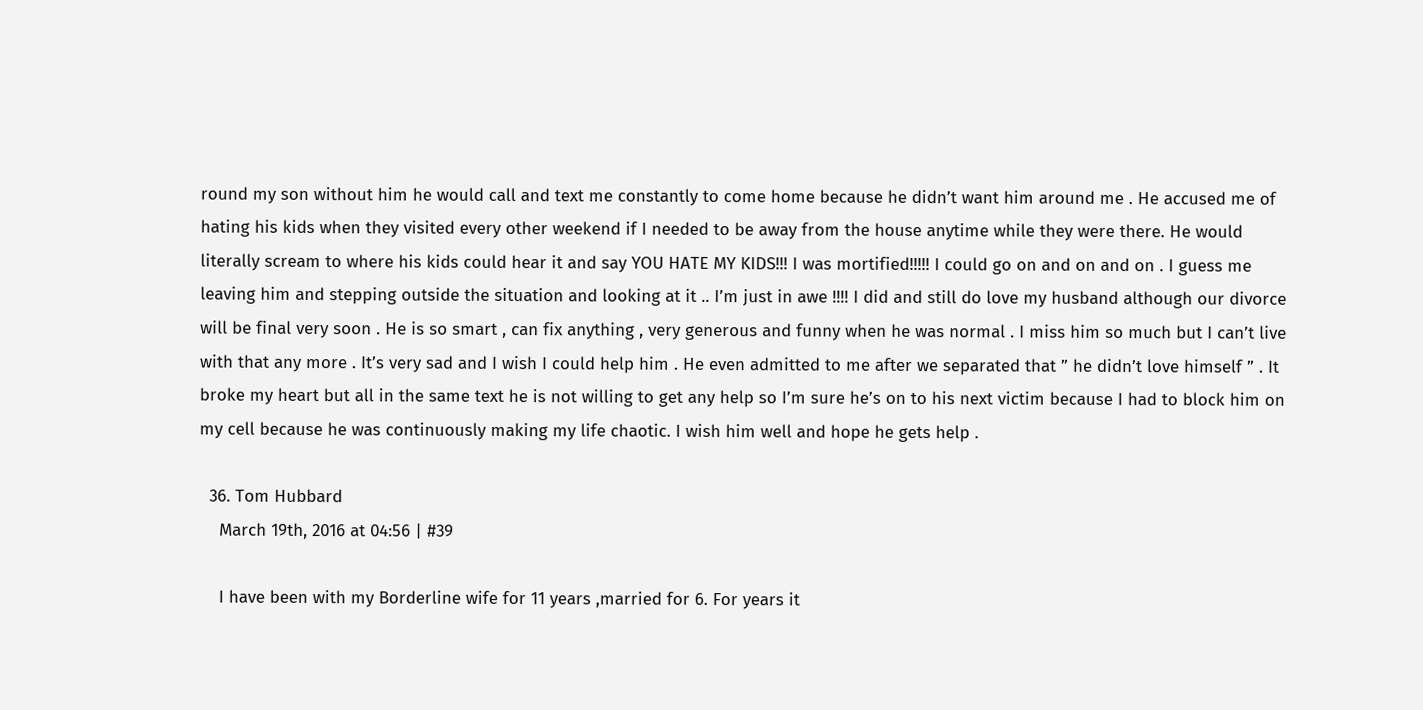round my son without him he would call and text me constantly to come home because he didn’t want him around me . He accused me of hating his kids when they visited every other weekend if I needed to be away from the house anytime while they were there. He would literally scream to where his kids could hear it and say YOU HATE MY KIDS!!! I was mortified!!!!! I could go on and on and on . I guess me leaving him and stepping outside the situation and looking at it .. I’m just in awe !!!! I did and still do love my husband although our divorce will be final very soon . He is so smart , can fix anything , very generous and funny when he was normal . I miss him so much but I can’t live with that any more . It’s very sad and I wish I could help him . He even admitted to me after we separated that ” he didn’t love himself ” . It broke my heart but all in the same text he is not willing to get any help so I’m sure he’s on to his next victim because I had to block him on my cell because he was continuously making my life chaotic. I wish him well and hope he gets help .

  36. Tom Hubbard
    March 19th, 2016 at 04:56 | #39

    I have been with my Borderline wife for 11 years ,married for 6. For years it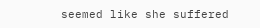seemed like she suffered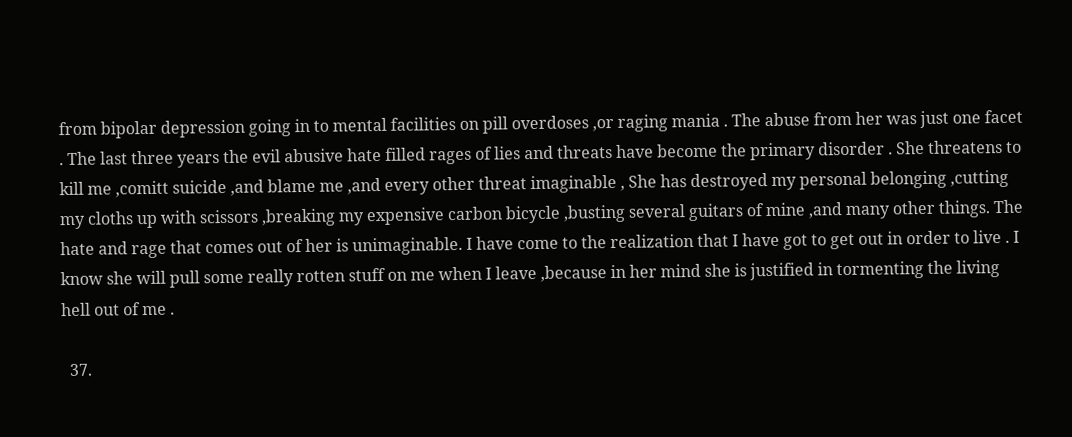from bipolar depression going in to mental facilities on pill overdoses ,or raging mania . The abuse from her was just one facet . The last three years the evil abusive hate filled rages of lies and threats have become the primary disorder . She threatens to kill me ,comitt suicide ,and blame me ,and every other threat imaginable , She has destroyed my personal belonging ,cutting my cloths up with scissors ,breaking my expensive carbon bicycle ,busting several guitars of mine ,and many other things. The hate and rage that comes out of her is unimaginable. I have come to the realization that I have got to get out in order to live . I know she will pull some really rotten stuff on me when I leave ,because in her mind she is justified in tormenting the living hell out of me .

  37.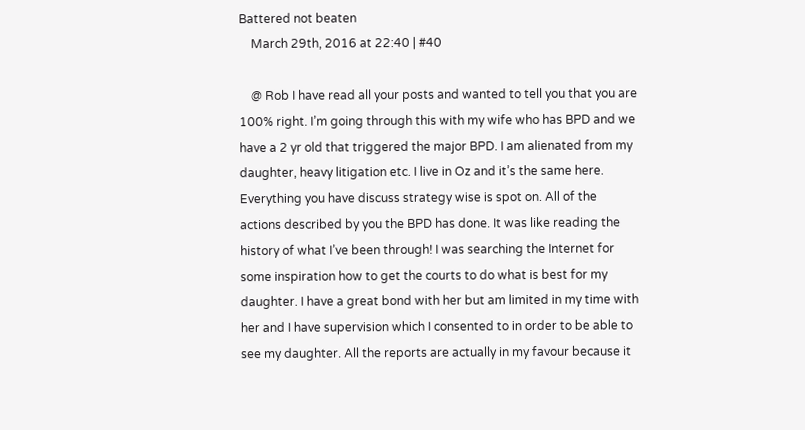Battered not beaten
    March 29th, 2016 at 22:40 | #40

    @ Rob I have read all your posts and wanted to tell you that you are 100% right. I’m going through this with my wife who has BPD and we have a 2 yr old that triggered the major BPD. I am alienated from my daughter, heavy litigation etc. I live in Oz and it’s the same here. Everything you have discuss strategy wise is spot on. All of the actions described by you the BPD has done. It was like reading the history of what I’ve been through! I was searching the Internet for some inspiration how to get the courts to do what is best for my daughter. I have a great bond with her but am limited in my time with her and I have supervision which I consented to in order to be able to see my daughter. All the reports are actually in my favour because it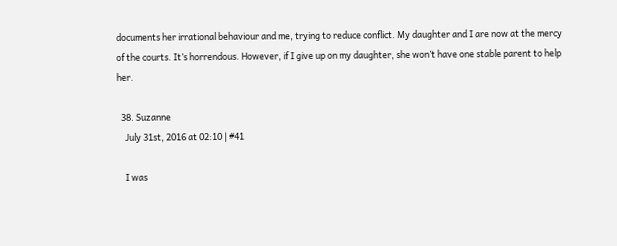documents her irrational behaviour and me, trying to reduce conflict. My daughter and I are now at the mercy of the courts. It’s horrendous. However, if I give up on my daughter, she won’t have one stable parent to help her.

  38. Suzanne
    July 31st, 2016 at 02:10 | #41

    I was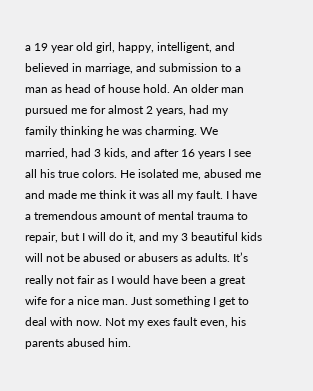a 19 year old girl, happy, intelligent, and believed in marriage, and submission to a man as head of house hold. An older man pursued me for almost 2 years, had my family thinking he was charming. We married, had 3 kids, and after 16 years I see all his true colors. He isolated me, abused me and made me think it was all my fault. I have a tremendous amount of mental trauma to repair, but I will do it, and my 3 beautiful kids will not be abused or abusers as adults. It’s really not fair as I would have been a great wife for a nice man. Just something I get to deal with now. Not my exes fault even, his parents abused him.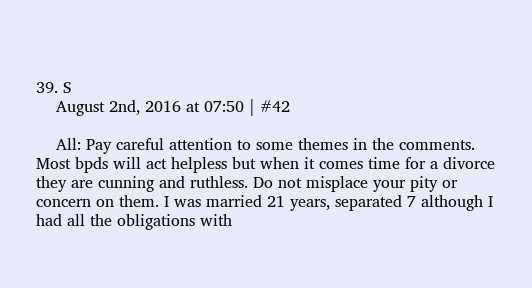39. S
    August 2nd, 2016 at 07:50 | #42

    All: Pay careful attention to some themes in the comments. Most bpds will act helpless but when it comes time for a divorce they are cunning and ruthless. Do not misplace your pity or concern on them. I was married 21 years, separated 7 although I had all the obligations with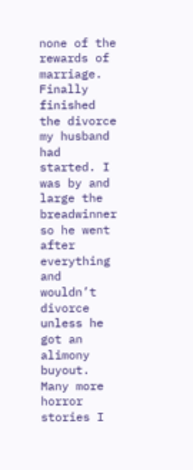none of the rewards of marriage. Finally finished the divorce my husband had started. I was by and large the breadwinner so he went after everything and wouldn’t divorce unless he got an alimony buyout. Many more horror stories I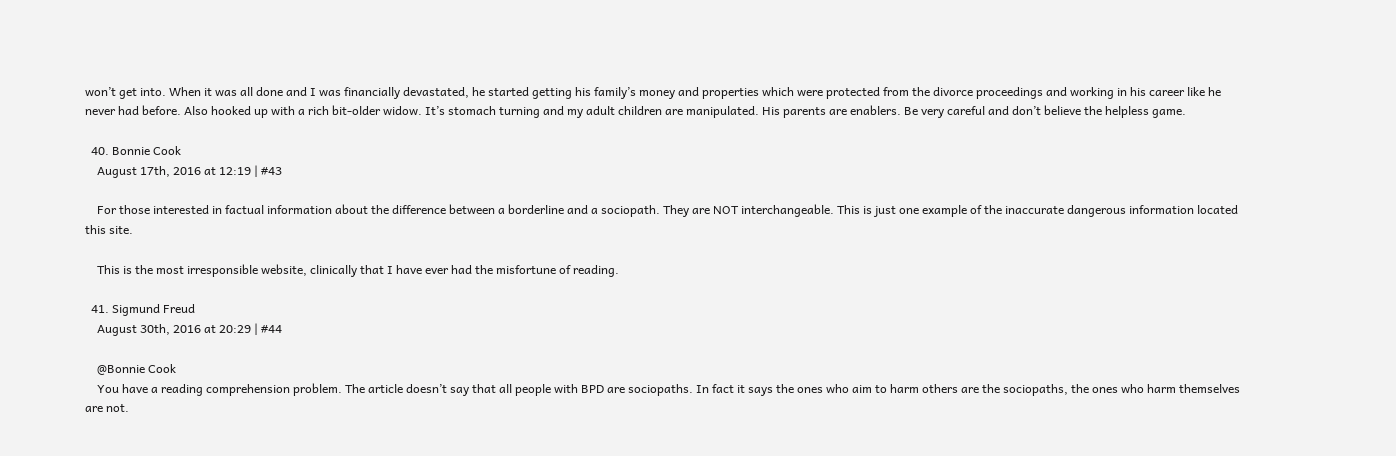won’t get into. When it was all done and I was financially devastated, he started getting his family’s money and properties which were protected from the divorce proceedings and working in his career like he never had before. Also hooked up with a rich bit-older widow. It’s stomach turning and my adult children are manipulated. His parents are enablers. Be very careful and don’t believe the helpless game.

  40. Bonnie Cook
    August 17th, 2016 at 12:19 | #43

    For those interested in factual information about the difference between a borderline and a sociopath. They are NOT interchangeable. This is just one example of the inaccurate dangerous information located this site.

    This is the most irresponsible website, clinically that I have ever had the misfortune of reading.

  41. Sigmund Freud
    August 30th, 2016 at 20:29 | #44

    @Bonnie Cook
    You have a reading comprehension problem. The article doesn’t say that all people with BPD are sociopaths. In fact it says the ones who aim to harm others are the sociopaths, the ones who harm themselves are not.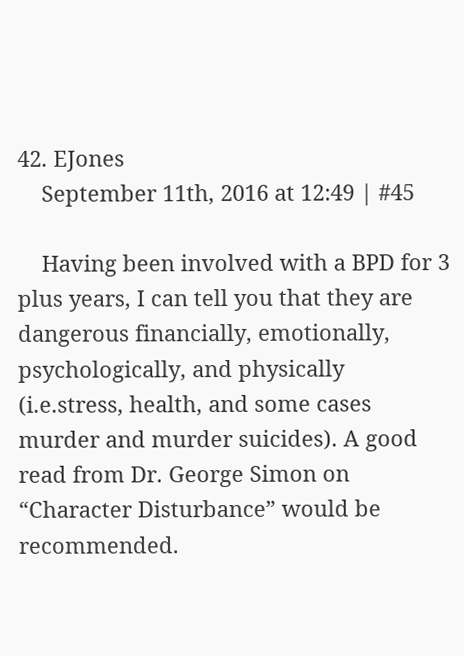42. EJones
    September 11th, 2016 at 12:49 | #45

    Having been involved with a BPD for 3 plus years, I can tell you that they are dangerous financially, emotionally, psychologically, and physically (i.e.stress, health, and some cases murder and murder suicides). A good read from Dr. George Simon on “Character Disturbance” would be recommended.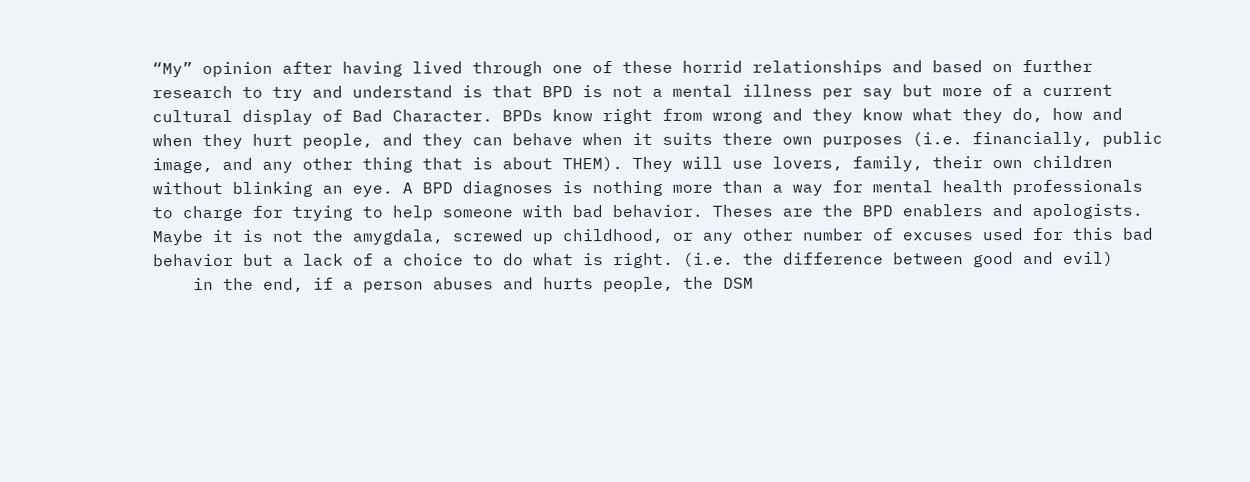“My” opinion after having lived through one of these horrid relationships and based on further research to try and understand is that BPD is not a mental illness per say but more of a current cultural display of Bad Character. BPDs know right from wrong and they know what they do, how and when they hurt people, and they can behave when it suits there own purposes (i.e. financially, public image, and any other thing that is about THEM). They will use lovers, family, their own children without blinking an eye. A BPD diagnoses is nothing more than a way for mental health professionals to charge for trying to help someone with bad behavior. Theses are the BPD enablers and apologists. Maybe it is not the amygdala, screwed up childhood, or any other number of excuses used for this bad behavior but a lack of a choice to do what is right. (i.e. the difference between good and evil)
    in the end, if a person abuses and hurts people, the DSM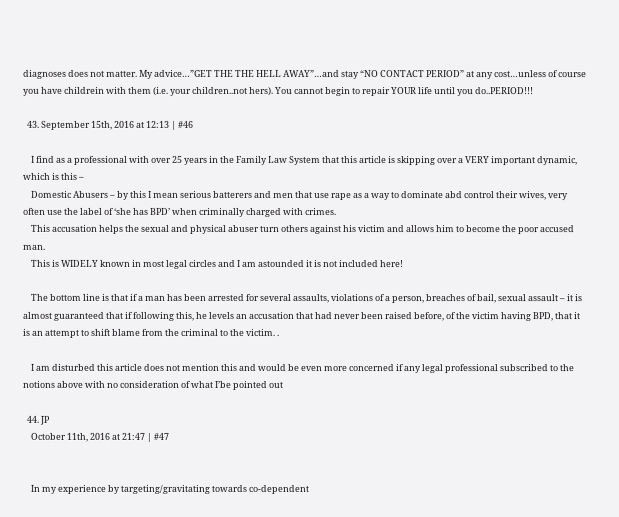diagnoses does not matter. My advice…”GET THE THE HELL AWAY”…and stay “NO CONTACT PERIOD” at any cost…unless of course you have childrein with them (i.e. your children..not hers). You cannot begin to repair YOUR life until you do..PERIOD!!!

  43. September 15th, 2016 at 12:13 | #46

    I find as a professional with over 25 years in the Family Law System that this article is skipping over a VERY important dynamic, which is this –
    Domestic Abusers – by this I mean serious batterers and men that use rape as a way to dominate abd control their wives, very often use the label of ‘she has BPD’ when criminally charged with crimes.
    This accusation helps the sexual and physical abuser turn others against his victim and allows him to become the poor accused man.
    This is WIDELY known in most legal circles and I am astounded it is not included here!

    The bottom line is that if a man has been arrested for several assaults, violations of a person, breaches of bail, sexual assault – it is almost guaranteed that if following this, he levels an accusation that had never been raised before, of the victim having BPD, that it is an attempt to shift blame from the criminal to the victim. .

    I am disturbed this article does not mention this and would be even more concerned if any legal professional subscribed to the notions above with no consideration of what I’be pointed out

  44. JP
    October 11th, 2016 at 21:47 | #47


    In my experience by targeting/gravitating towards co-dependent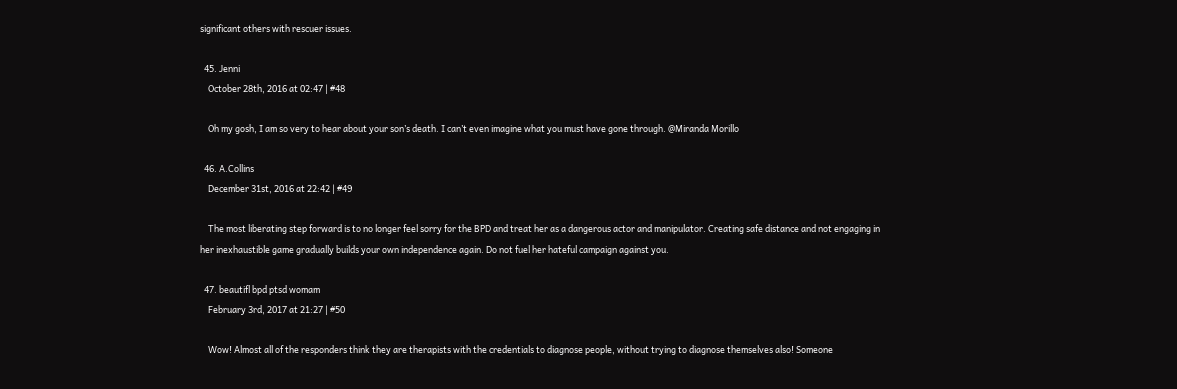significant others with rescuer issues.

  45. Jenni
    October 28th, 2016 at 02:47 | #48

    Oh my gosh, I am so very to hear about your son’s death. I can’t even imagine what you must have gone through. @Miranda Morillo

  46. A.Collins
    December 31st, 2016 at 22:42 | #49

    The most liberating step forward is to no longer feel sorry for the BPD and treat her as a dangerous actor and manipulator. Creating safe distance and not engaging in her inexhaustible game gradually builds your own independence again. Do not fuel her hateful campaign against you.

  47. beautifl bpd ptsd womam
    February 3rd, 2017 at 21:27 | #50

    Wow! Almost all of the responders think they are therapists with the credentials to diagnose people, without trying to diagnose themselves also! Someone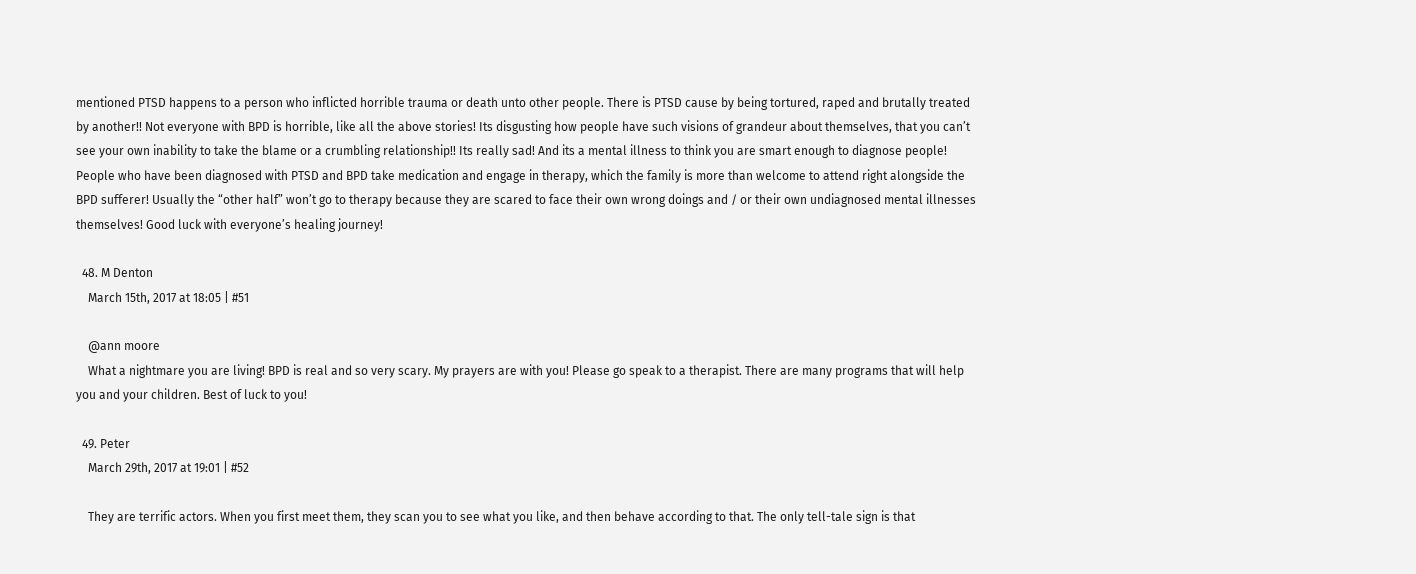mentioned PTSD happens to a person who inflicted horrible trauma or death unto other people. There is PTSD cause by being tortured, raped and brutally treated by another!! Not everyone with BPD is horrible, like all the above stories! Its disgusting how people have such visions of grandeur about themselves, that you can’t see your own inability to take the blame or a crumbling relationship!! Its really sad! And its a mental illness to think you are smart enough to diagnose people! People who have been diagnosed with PTSD and BPD take medication and engage in therapy, which the family is more than welcome to attend right alongside the BPD sufferer! Usually the “other half” won’t go to therapy because they are scared to face their own wrong doings and / or their own undiagnosed mental illnesses themselves! Good luck with everyone’s healing journey!

  48. M Denton
    March 15th, 2017 at 18:05 | #51

    @ann moore
    What a nightmare you are living! BPD is real and so very scary. My prayers are with you! Please go speak to a therapist. There are many programs that will help you and your children. Best of luck to you!

  49. Peter
    March 29th, 2017 at 19:01 | #52

    They are terrific actors. When you first meet them, they scan you to see what you like, and then behave according to that. The only tell-tale sign is that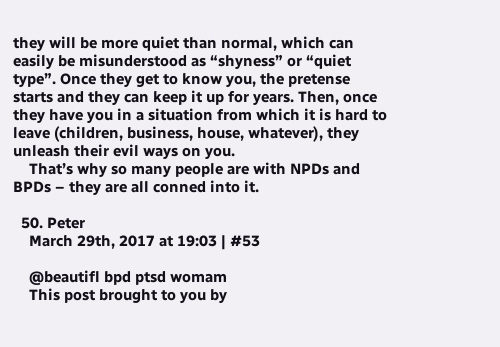they will be more quiet than normal, which can easily be misunderstood as “shyness” or “quiet type”. Once they get to know you, the pretense starts and they can keep it up for years. Then, once they have you in a situation from which it is hard to leave (children, business, house, whatever), they unleash their evil ways on you.
    That’s why so many people are with NPDs and BPDs – they are all conned into it.

  50. Peter
    March 29th, 2017 at 19:03 | #53

    @beautifl bpd ptsd womam
    This post brought to you by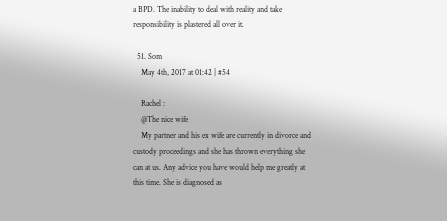a BPD. The inability to deal with reality and take responsibility is plastered all over it.

  51. Som
    May 4th, 2017 at 01:42 | #54

    Rachel :
    @The nice wife
    My partner and his ex wife are currently in divorce and custody proceedings and she has thrown everything she can at us. Any advice you have would help me greatly at this time. She is diagnosed as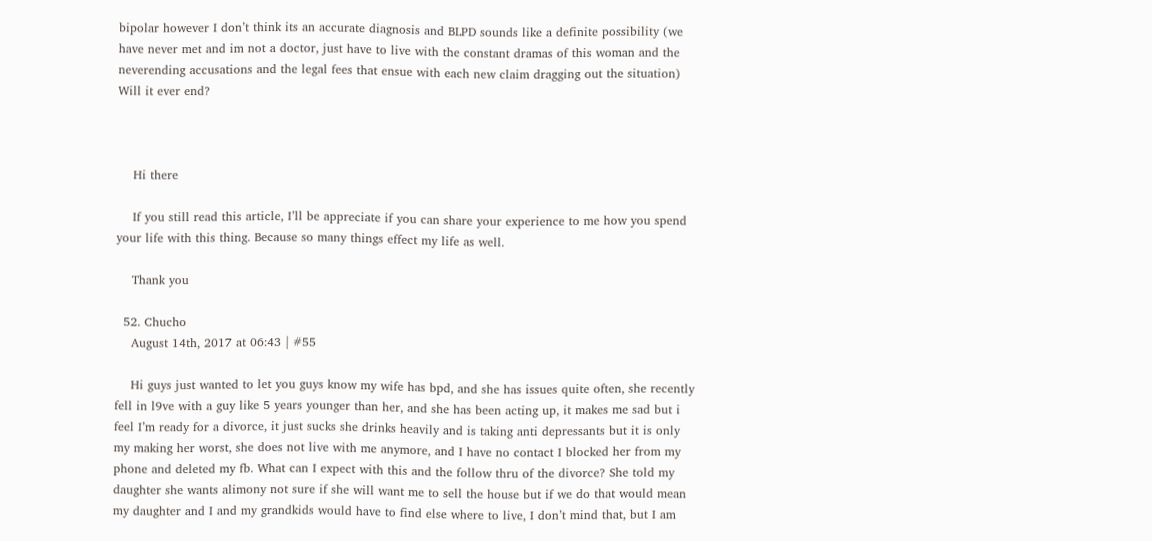bipolar however I don’t think its an accurate diagnosis and BLPD sounds like a definite possibility (we have never met and im not a doctor, just have to live with the constant dramas of this woman and the neverending accusations and the legal fees that ensue with each new claim dragging out the situation) Will it ever end?



    Hi there

    If you still read this article, I’ll be appreciate if you can share your experience to me how you spend your life with this thing. Because so many things effect my life as well.

    Thank you

  52. Chucho
    August 14th, 2017 at 06:43 | #55

    Hi guys just wanted to let you guys know my wife has bpd, and she has issues quite often, she recently fell in l9ve with a guy like 5 years younger than her, and she has been acting up, it makes me sad but i feel I’m ready for a divorce, it just sucks she drinks heavily and is taking anti depressants but it is only my making her worst, she does not live with me anymore, and I have no contact I blocked her from my phone and deleted my fb. What can I expect with this and the follow thru of the divorce? She told my daughter she wants alimony not sure if she will want me to sell the house but if we do that would mean my daughter and I and my grandkids would have to find else where to live, I don’t mind that, but I am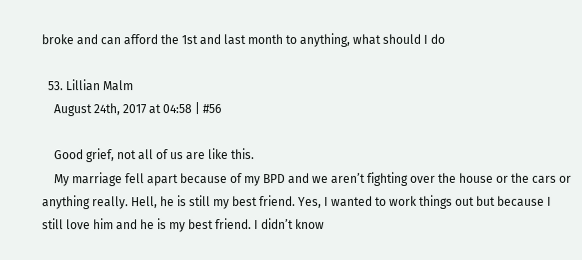broke and can afford the 1st and last month to anything, what should I do

  53. Lillian Malm
    August 24th, 2017 at 04:58 | #56

    Good grief, not all of us are like this.
    My marriage fell apart because of my BPD and we aren’t fighting over the house or the cars or anything really. Hell, he is still my best friend. Yes, I wanted to work things out but because I still love him and he is my best friend. I didn’t know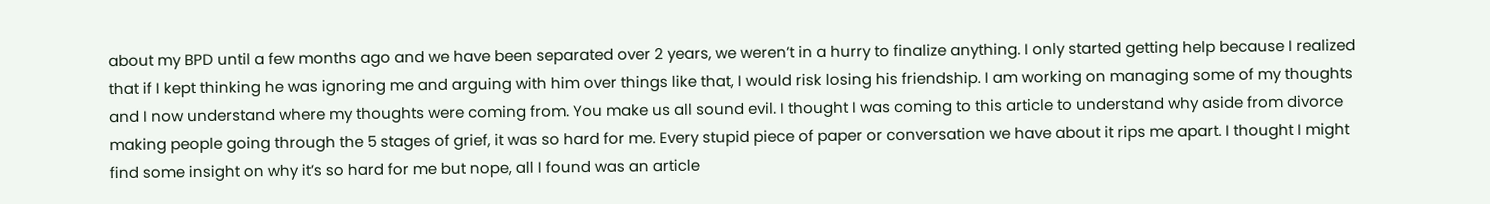about my BPD until a few months ago and we have been separated over 2 years, we weren’t in a hurry to finalize anything. I only started getting help because I realized that if I kept thinking he was ignoring me and arguing with him over things like that, I would risk losing his friendship. I am working on managing some of my thoughts and I now understand where my thoughts were coming from. You make us all sound evil. I thought I was coming to this article to understand why aside from divorce making people going through the 5 stages of grief, it was so hard for me. Every stupid piece of paper or conversation we have about it rips me apart. I thought I might find some insight on why it’s so hard for me but nope, all I found was an article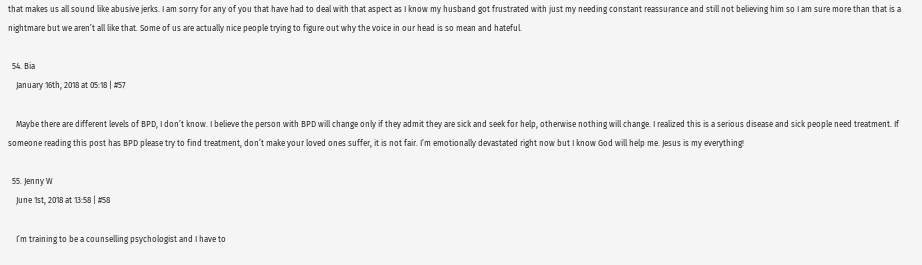that makes us all sound like abusive jerks. I am sorry for any of you that have had to deal with that aspect as I know my husband got frustrated with just my needing constant reassurance and still not believing him so I am sure more than that is a nightmare but we aren’t all like that. Some of us are actually nice people trying to figure out why the voice in our head is so mean and hateful.

  54. Bia
    January 16th, 2018 at 05:18 | #57

    Maybe there are different levels of BPD, I don’t know. I believe the person with BPD will change only if they admit they are sick and seek for help, otherwise nothing will change. I realized this is a serious disease and sick people need treatment. If someone reading this post has BPD please try to find treatment, don’t make your loved ones suffer, it is not fair. I’m emotionally devastated right now but I know God will help me. Jesus is my everything!

  55. Jenny W
    June 1st, 2018 at 13:58 | #58

    I’m training to be a counselling psychologist and I have to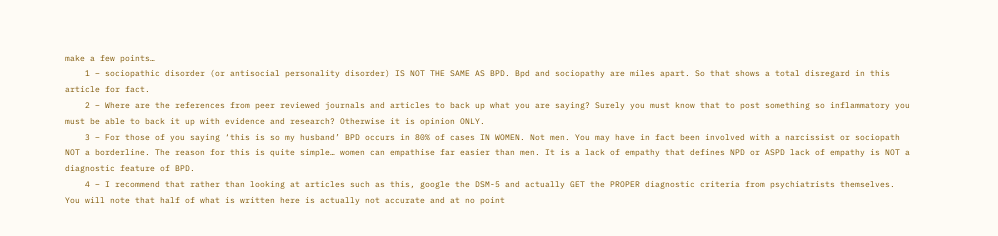make a few points…
    1 – sociopathic disorder (or antisocial personality disorder) IS NOT THE SAME AS BPD. Bpd and sociopathy are miles apart. So that shows a total disregard in this article for fact.
    2 – Where are the references from peer reviewed journals and articles to back up what you are saying? Surely you must know that to post something so inflammatory you must be able to back it up with evidence and research? Otherwise it is opinion ONLY.
    3 – For those of you saying ‘this is so my husband’ BPD occurs in 80% of cases IN WOMEN. Not men. You may have in fact been involved with a narcissist or sociopath NOT a borderline. The reason for this is quite simple… women can empathise far easier than men. It is a lack of empathy that defines NPD or ASPD lack of empathy is NOT a diagnostic feature of BPD.
    4 – I recommend that rather than looking at articles such as this, google the DSM-5 and actually GET the PROPER diagnostic criteria from psychiatrists themselves. You will note that half of what is written here is actually not accurate and at no point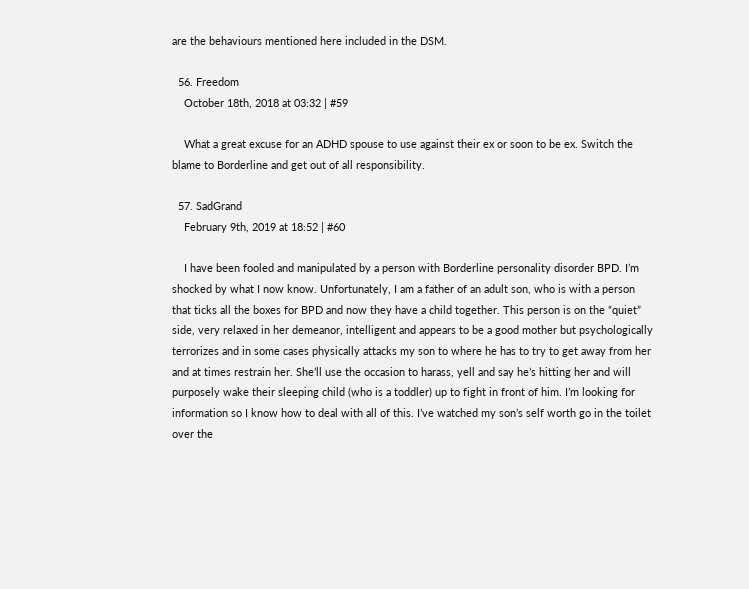are the behaviours mentioned here included in the DSM.

  56. Freedom
    October 18th, 2018 at 03:32 | #59

    What a great excuse for an ADHD spouse to use against their ex or soon to be ex. Switch the blame to Borderline and get out of all responsibility.

  57. SadGrand
    February 9th, 2019 at 18:52 | #60

    I have been fooled and manipulated by a person with Borderline personality disorder BPD. I’m shocked by what I now know. Unfortunately, I am a father of an adult son, who is with a person that ticks all the boxes for BPD and now they have a child together. This person is on the “quiet” side, very relaxed in her demeanor, intelligent and appears to be a good mother but psychologically terrorizes and in some cases physically attacks my son to where he has to try to get away from her and at times restrain her. She’ll use the occasion to harass, yell and say he’s hitting her and will purposely wake their sleeping child (who is a toddler) up to fight in front of him. I’m looking for information so I know how to deal with all of this. I’ve watched my son’s self worth go in the toilet over the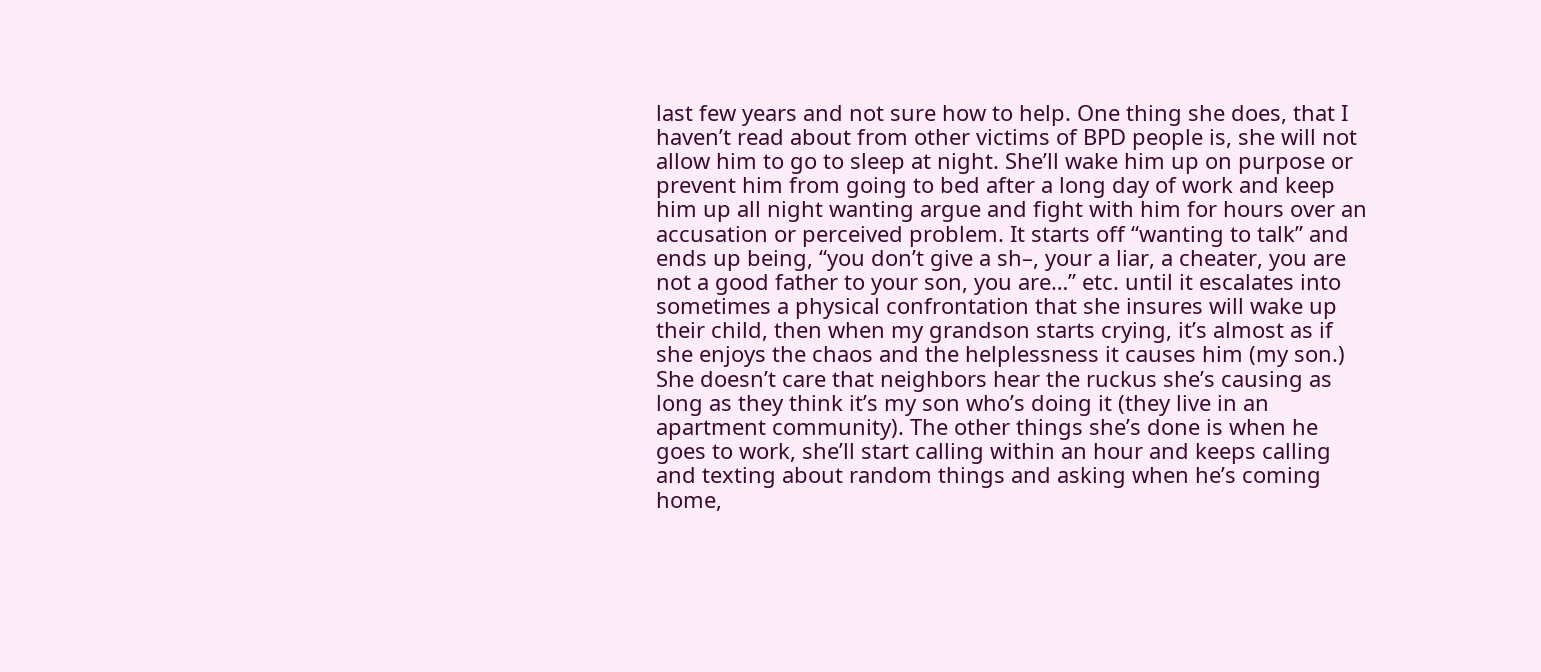last few years and not sure how to help. One thing she does, that I haven’t read about from other victims of BPD people is, she will not allow him to go to sleep at night. She’ll wake him up on purpose or prevent him from going to bed after a long day of work and keep him up all night wanting argue and fight with him for hours over an accusation or perceived problem. It starts off “wanting to talk” and ends up being, “you don’t give a sh–, your a liar, a cheater, you are not a good father to your son, you are…” etc. until it escalates into sometimes a physical confrontation that she insures will wake up their child, then when my grandson starts crying, it’s almost as if she enjoys the chaos and the helplessness it causes him (my son.) She doesn’t care that neighbors hear the ruckus she’s causing as long as they think it’s my son who’s doing it (they live in an apartment community). The other things she’s done is when he goes to work, she’ll start calling within an hour and keeps calling and texting about random things and asking when he’s coming home,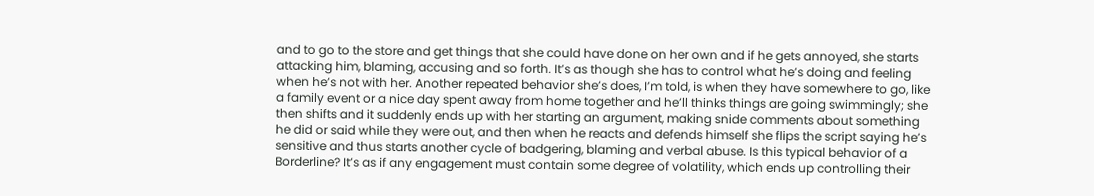and to go to the store and get things that she could have done on her own and if he gets annoyed, she starts attacking him, blaming, accusing and so forth. It’s as though she has to control what he’s doing and feeling when he’s not with her. Another repeated behavior she’s does, I’m told, is when they have somewhere to go, like a family event or a nice day spent away from home together and he’ll thinks things are going swimmingly; she then shifts and it suddenly ends up with her starting an argument, making snide comments about something he did or said while they were out, and then when he reacts and defends himself she flips the script saying he’s sensitive and thus starts another cycle of badgering, blaming and verbal abuse. Is this typical behavior of a Borderline? It’s as if any engagement must contain some degree of volatility, which ends up controlling their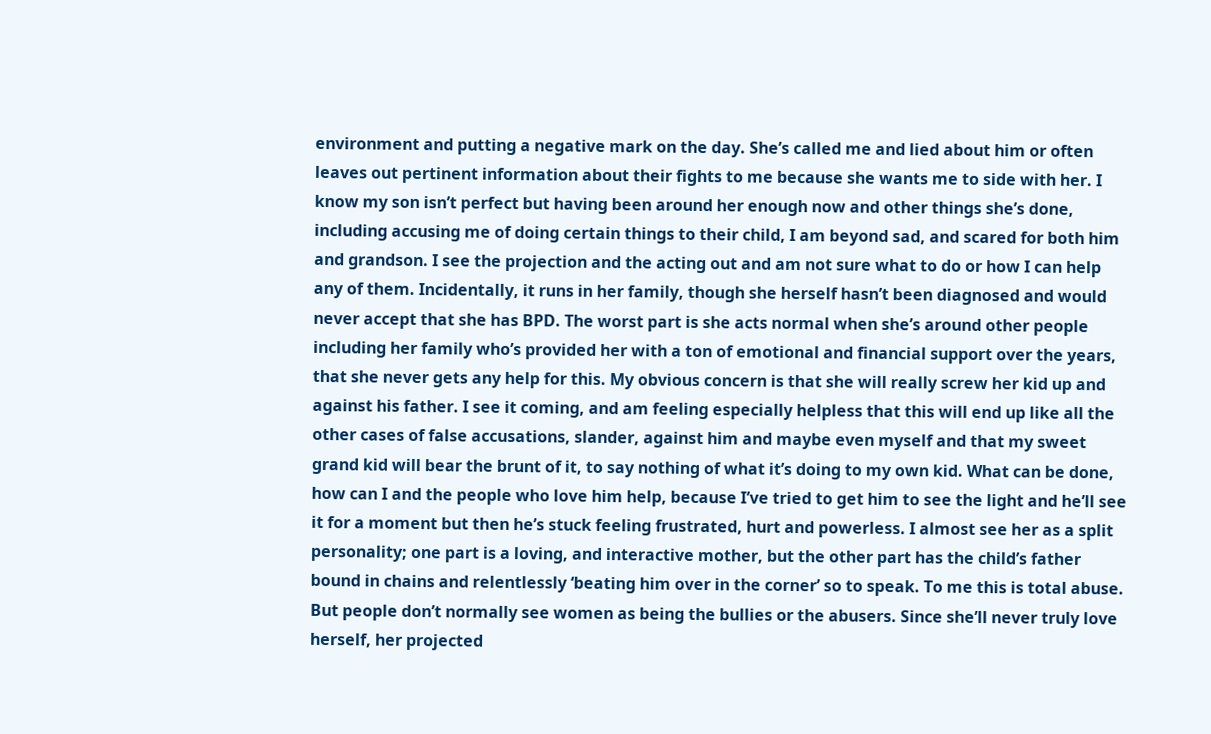environment and putting a negative mark on the day. She’s called me and lied about him or often leaves out pertinent information about their fights to me because she wants me to side with her. I know my son isn’t perfect but having been around her enough now and other things she’s done, including accusing me of doing certain things to their child, I am beyond sad, and scared for both him and grandson. I see the projection and the acting out and am not sure what to do or how I can help any of them. Incidentally, it runs in her family, though she herself hasn’t been diagnosed and would never accept that she has BPD. The worst part is she acts normal when she’s around other people including her family who’s provided her with a ton of emotional and financial support over the years, that she never gets any help for this. My obvious concern is that she will really screw her kid up and against his father. I see it coming, and am feeling especially helpless that this will end up like all the other cases of false accusations, slander, against him and maybe even myself and that my sweet grand kid will bear the brunt of it, to say nothing of what it’s doing to my own kid. What can be done, how can I and the people who love him help, because I’ve tried to get him to see the light and he’ll see it for a moment but then he’s stuck feeling frustrated, hurt and powerless. I almost see her as a split personality; one part is a loving, and interactive mother, but the other part has the child’s father bound in chains and relentlessly ‘beating him over in the corner’ so to speak. To me this is total abuse. But people don’t normally see women as being the bullies or the abusers. Since she’ll never truly love herself, her projected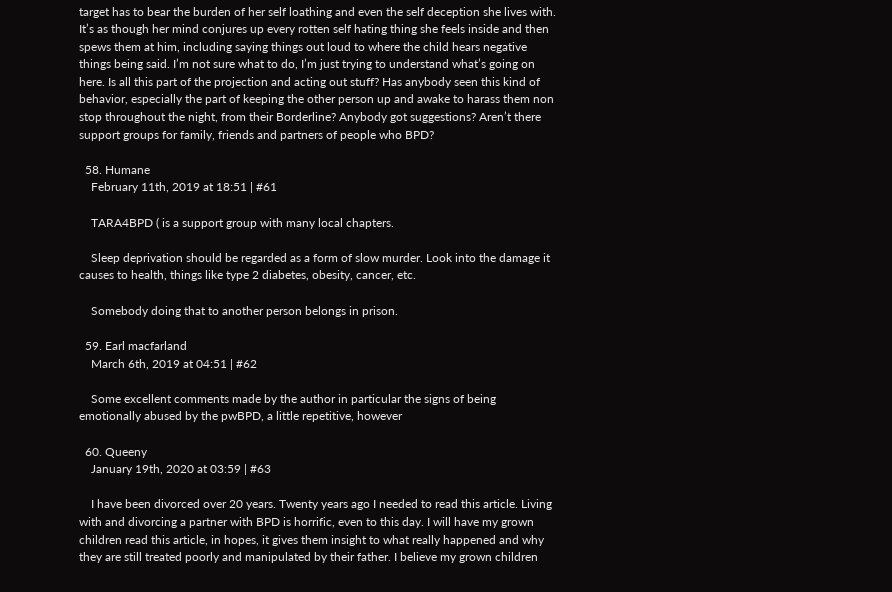target has to bear the burden of her self loathing and even the self deception she lives with. It’s as though her mind conjures up every rotten self hating thing she feels inside and then spews them at him, including saying things out loud to where the child hears negative things being said. I’m not sure what to do, I’m just trying to understand what’s going on here. Is all this part of the projection and acting out stuff? Has anybody seen this kind of behavior, especially the part of keeping the other person up and awake to harass them non stop throughout the night, from their Borderline? Anybody got suggestions? Aren’t there support groups for family, friends and partners of people who BPD?

  58. Humane
    February 11th, 2019 at 18:51 | #61

    TARA4BPD ( is a support group with many local chapters.

    Sleep deprivation should be regarded as a form of slow murder. Look into the damage it causes to health, things like type 2 diabetes, obesity, cancer, etc.

    Somebody doing that to another person belongs in prison.

  59. Earl macfarland
    March 6th, 2019 at 04:51 | #62

    Some excellent comments made by the author in particular the signs of being emotionally abused by the pwBPD, a little repetitive, however

  60. Queeny
    January 19th, 2020 at 03:59 | #63

    I have been divorced over 20 years. Twenty years ago I needed to read this article. Living with and divorcing a partner with BPD is horrific, even to this day. I will have my grown children read this article, in hopes, it gives them insight to what really happened and why they are still treated poorly and manipulated by their father. I believe my grown children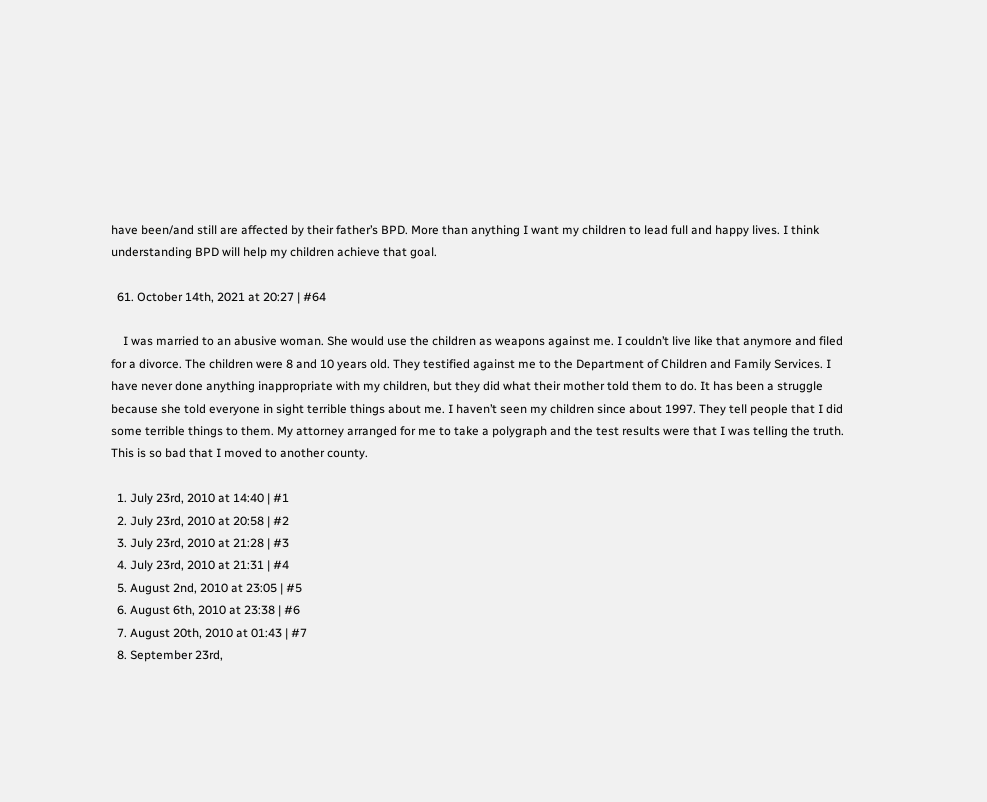have been/and still are affected by their father’s BPD. More than anything I want my children to lead full and happy lives. I think understanding BPD will help my children achieve that goal.

  61. October 14th, 2021 at 20:27 | #64

    I was married to an abusive woman. She would use the children as weapons against me. I couldn’t live like that anymore and filed for a divorce. The children were 8 and 10 years old. They testified against me to the Department of Children and Family Services. I have never done anything inappropriate with my children, but they did what their mother told them to do. It has been a struggle because she told everyone in sight terrible things about me. I haven’t seen my children since about 1997. They tell people that I did some terrible things to them. My attorney arranged for me to take a polygraph and the test results were that I was telling the truth. This is so bad that I moved to another county.

  1. July 23rd, 2010 at 14:40 | #1
  2. July 23rd, 2010 at 20:58 | #2
  3. July 23rd, 2010 at 21:28 | #3
  4. July 23rd, 2010 at 21:31 | #4
  5. August 2nd, 2010 at 23:05 | #5
  6. August 6th, 2010 at 23:38 | #6
  7. August 20th, 2010 at 01:43 | #7
  8. September 23rd,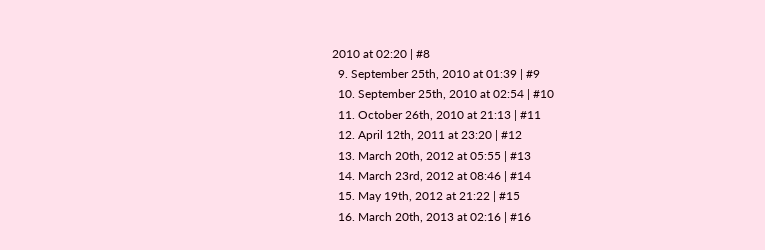2010 at 02:20 | #8
  9. September 25th, 2010 at 01:39 | #9
  10. September 25th, 2010 at 02:54 | #10
  11. October 26th, 2010 at 21:13 | #11
  12. April 12th, 2011 at 23:20 | #12
  13. March 20th, 2012 at 05:55 | #13
  14. March 23rd, 2012 at 08:46 | #14
  15. May 19th, 2012 at 21:22 | #15
  16. March 20th, 2013 at 02:16 | #16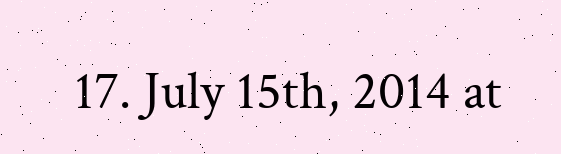17. July 15th, 2014 at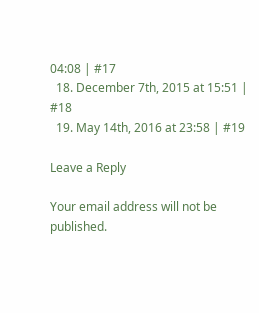04:08 | #17
  18. December 7th, 2015 at 15:51 | #18
  19. May 14th, 2016 at 23:58 | #19

Leave a Reply

Your email address will not be published.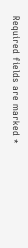Required fields are marked *